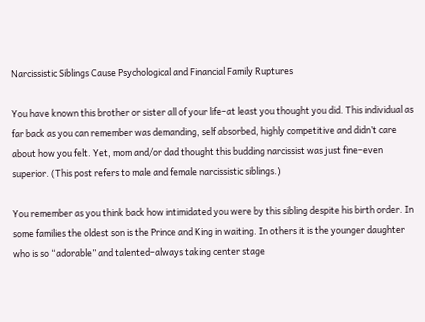Narcissistic Siblings Cause Psychological and Financial Family Ruptures

You have known this brother or sister all of your life–at least you thought you did. This individual as far back as you can remember was demanding, self absorbed, highly competitive and didn’t care about how you felt. Yet, mom and/or dad thought this budding narcissist was just fine–even superior. (This post refers to male and female narcissistic siblings.)

You remember as you think back how intimidated you were by this sibling despite his birth order. In some families the oldest son is the Prince and King in waiting. In others it is the younger daughter who is so “adorable” and talented–always taking center stage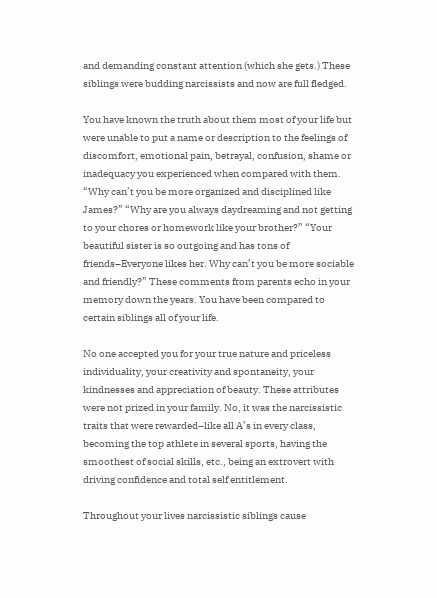and demanding constant attention (which she gets.) These siblings were budding narcissists and now are full fledged.

You have known the truth about them most of your life but were unable to put a name or description to the feelings of discomfort, emotional pain, betrayal, confusion, shame or inadequacy you experienced when compared with them. “Why can’t you be more organized and disciplined like James?” “Why are you always daydreaming and not getting to your chores or homework like your brother?” “Your beautiful sister is so outgoing and has tons of friends–Everyone likes her. Why can’t you be more sociable and friendly?” These comments from parents echo in your memory down the years. You have been compared to certain siblings all of your life.

No one accepted you for your true nature and priceless individuality, your creativity and spontaneity, your kindnesses and appreciation of beauty. These attributes were not prized in your family. No, it was the narcissistic traits that were rewarded–like all A’s in every class, becoming the top athlete in several sports, having the smoothest of social skills, etc., being an extrovert with driving confidence and total self entitlement.

Throughout your lives narcissistic siblings cause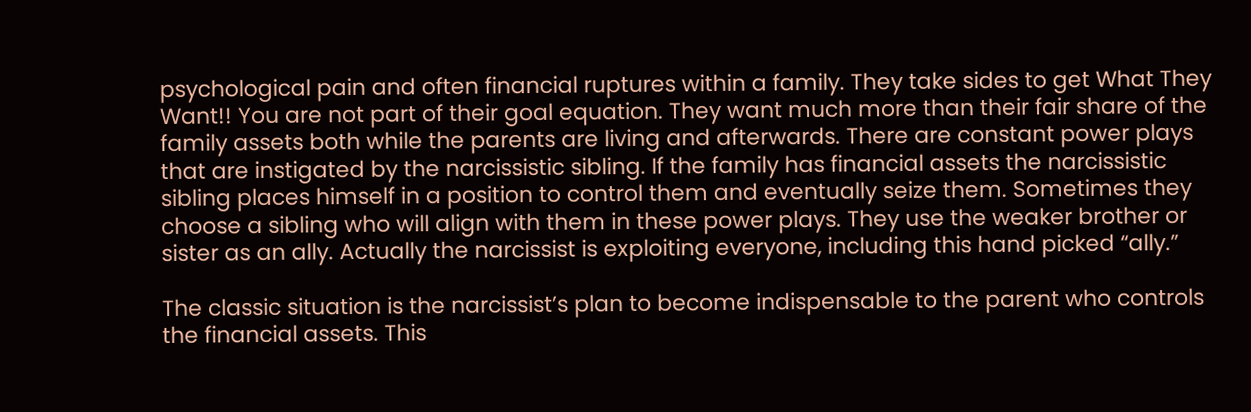psychological pain and often financial ruptures within a family. They take sides to get What They Want!! You are not part of their goal equation. They want much more than their fair share of the family assets both while the parents are living and afterwards. There are constant power plays that are instigated by the narcissistic sibling. If the family has financial assets the narcissistic sibling places himself in a position to control them and eventually seize them. Sometimes they choose a sibling who will align with them in these power plays. They use the weaker brother or sister as an ally. Actually the narcissist is exploiting everyone, including this hand picked “ally.”

The classic situation is the narcissist’s plan to become indispensable to the parent who controls the financial assets. This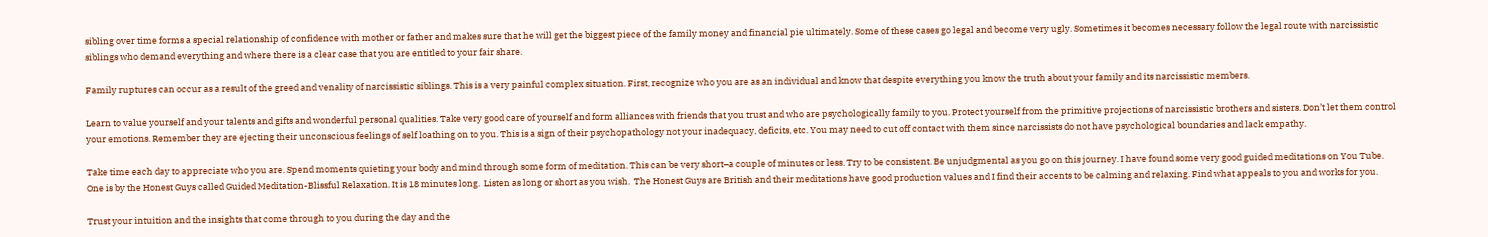sibling over time forms a special relationship of confidence with mother or father and makes sure that he will get the biggest piece of the family money and financial pie ultimately. Some of these cases go legal and become very ugly. Sometimes it becomes necessary follow the legal route with narcissistic siblings who demand everything and where there is a clear case that you are entitled to your fair share.

Family ruptures can occur as a result of the greed and venality of narcissistic siblings. This is a very painful complex situation. First, recognize who you are as an individual and know that despite everything you know the truth about your family and its narcissistic members.

Learn to value yourself and your talents and gifts and wonderful personal qualities. Take very good care of yourself and form alliances with friends that you trust and who are psychologically family to you. Protect yourself from the primitive projections of narcissistic brothers and sisters. Don’t let them control your emotions. Remember they are ejecting their unconscious feelings of self loathing on to you. This is a sign of their psychopathology not your inadequacy, deficits, etc. You may need to cut off contact with them since narcissists do not have psychological boundaries and lack empathy.

Take time each day to appreciate who you are. Spend moments quieting your body and mind through some form of meditation. This can be very short–a couple of minutes or less. Try to be consistent. Be unjudgmental as you go on this journey. I have found some very good guided meditations on You Tube. One is by the Honest Guys called Guided Meditation-Blissful Relaxation. It is 18 minutes long.  Listen as long or short as you wish.  The Honest Guys are British and their meditations have good production values and I find their accents to be calming and relaxing. Find what appeals to you and works for you.

Trust your intuition and the insights that come through to you during the day and the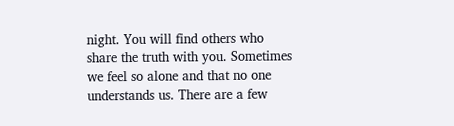night. You will find others who share the truth with you. Sometimes we feel so alone and that no one understands us. There are a few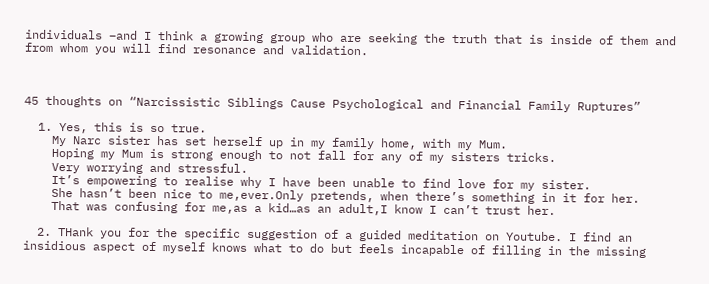individuals –and I think a growing group who are seeking the truth that is inside of them and from whom you will find resonance and validation.



45 thoughts on “Narcissistic Siblings Cause Psychological and Financial Family Ruptures”

  1. Yes, this is so true.
    My Narc sister has set herself up in my family home, with my Mum.
    Hoping my Mum is strong enough to not fall for any of my sisters tricks.
    Very worrying and stressful.
    It’s empowering to realise why I have been unable to find love for my sister.
    She hasn’t been nice to me,ever.Only pretends, when there’s something in it for her.
    That was confusing for me,as a kid…as an adult,I know I can’t trust her.

  2. THank you for the specific suggestion of a guided meditation on Youtube. I find an insidious aspect of myself knows what to do but feels incapable of filling in the missing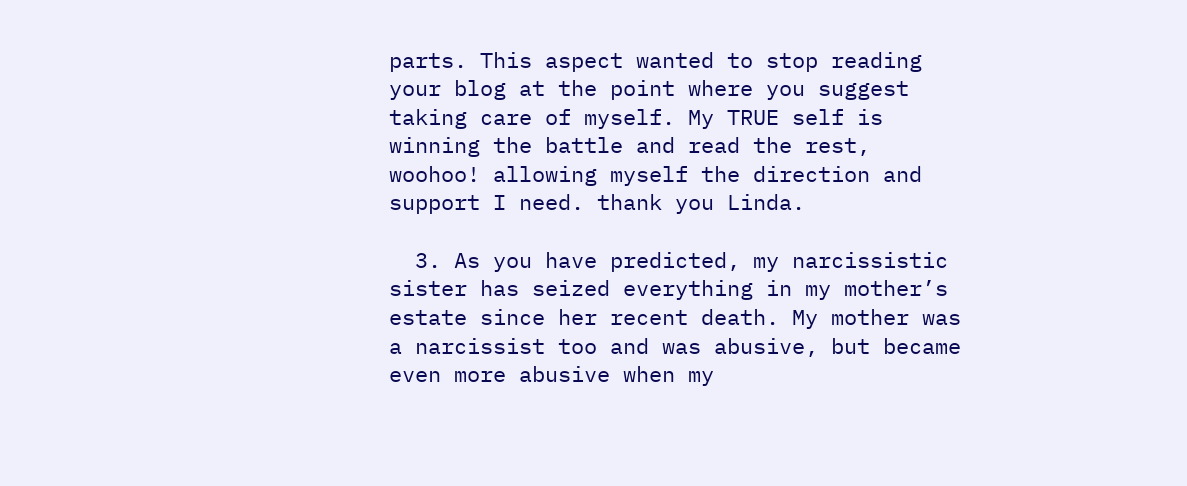parts. This aspect wanted to stop reading your blog at the point where you suggest taking care of myself. My TRUE self is winning the battle and read the rest, woohoo! allowing myself the direction and support I need. thank you Linda.

  3. As you have predicted, my narcissistic sister has seized everything in my mother’s estate since her recent death. My mother was a narcissist too and was abusive, but became even more abusive when my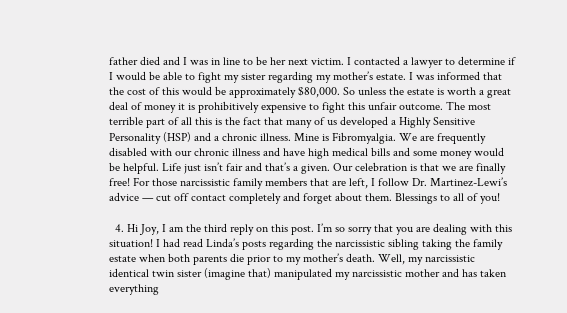father died and I was in line to be her next victim. I contacted a lawyer to determine if I would be able to fight my sister regarding my mother’s estate. I was informed that the cost of this would be approximately $80,000. So unless the estate is worth a great deal of money it is prohibitively expensive to fight this unfair outcome. The most terrible part of all this is the fact that many of us developed a Highly Sensitive Personality (HSP) and a chronic illness. Mine is Fibromyalgia. We are frequently disabled with our chronic illness and have high medical bills and some money would be helpful. Life just isn’t fair and that’s a given. Our celebration is that we are finally free! For those narcissistic family members that are left, I follow Dr. Martinez-Lewi’s advice — cut off contact completely and forget about them. Blessings to all of you!

  4. Hi Joy, I am the third reply on this post. I’m so sorry that you are dealing with this situation! I had read Linda’s posts regarding the narcissistic sibling taking the family estate when both parents die prior to my mother’s death. Well, my narcissistic identical twin sister (imagine that) manipulated my narcissistic mother and has taken everything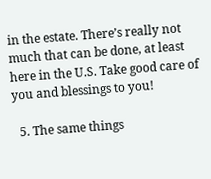in the estate. There’s really not much that can be done, at least here in the U.S. Take good care of you and blessings to you!

  5. The same things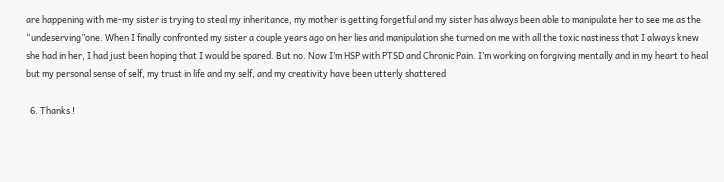are happening with me-my sister is trying to steal my inheritance, my mother is getting forgetful and my sister has always been able to manipulate her to see me as the “undeserving”one. When I finally confronted my sister a couple years ago on her lies and manipulation she turned on me with all the toxic nastiness that I always knew she had in her, I had just been hoping that I would be spared. But no. Now I’m HSP with PTSD and Chronic Pain. I’m working on forgiving mentally and in my heart to heal but my personal sense of self, my trust in life and my self, and my creativity have been utterly shattered

  6. Thanks !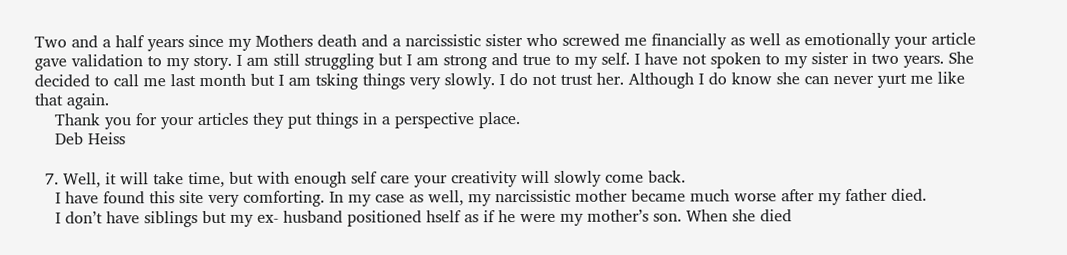Two and a half years since my Mothers death and a narcissistic sister who screwed me financially as well as emotionally your article gave validation to my story. I am still struggling but I am strong and true to my self. I have not spoken to my sister in two years. She decided to call me last month but I am tsking things very slowly. I do not trust her. Although I do know she can never yurt me like that again.
    Thank you for your articles they put things in a perspective place.
    Deb Heiss

  7. Well, it will take time, but with enough self care your creativity will slowly come back.
    I have found this site very comforting. In my case as well, my narcissistic mother became much worse after my father died.
    I don’t have siblings but my ex- husband positioned hself as if he were my mother’s son. When she died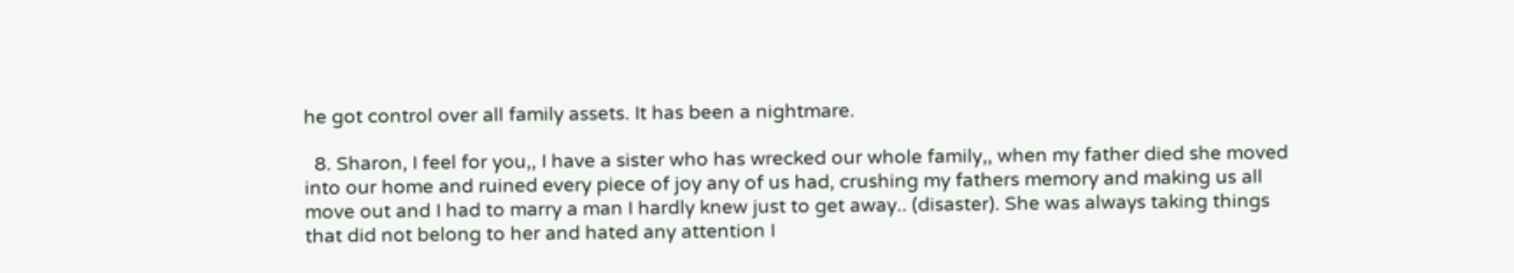he got control over all family assets. It has been a nightmare.

  8. Sharon, I feel for you,, I have a sister who has wrecked our whole family,, when my father died she moved into our home and ruined every piece of joy any of us had, crushing my fathers memory and making us all move out and I had to marry a man I hardly knew just to get away.. (disaster). She was always taking things that did not belong to her and hated any attention I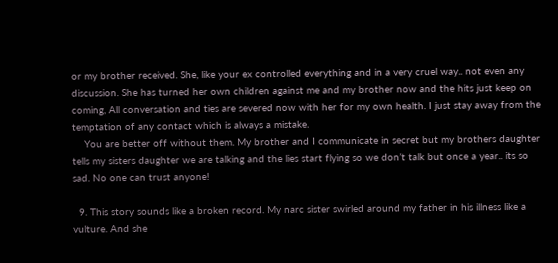or my brother received. She, like your ex controlled everything and in a very cruel way.. not even any discussion. She has turned her own children against me and my brother now and the hits just keep on coming, All conversation and ties are severed now with her for my own health. I just stay away from the temptation of any contact which is always a mistake.
    You are better off without them. My brother and I communicate in secret but my brothers daughter tells my sisters daughter we are talking and the lies start flying so we don’t talk but once a year.. its so sad. No one can trust anyone!

  9. This story sounds like a broken record. My narc sister swirled around my father in his illness like a vulture. And she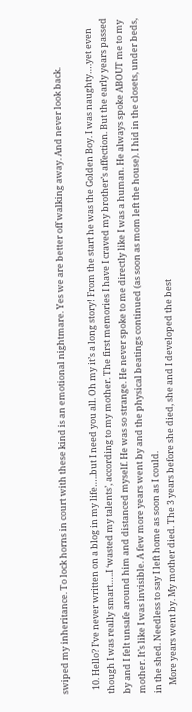swiped my inheritance. To lock horns in court with these kind is an emotional nightmare. Yes we are better off walking away. And never look back.

  10. Hello? I’ve never written on a blog in my life…..but I need you all. Oh my it’s a long story! From the start he was the Golden Boy. I was naughty….yet even though I was really smart…..I ‘wasted my talents’, according to my mother. The first memories I have I craved my brother’s affection. But the early years passed by and I felt unsafe around him and distanced myself. He was so strange. He never spoke to me directly like I was a human. He always spoke ABOUT me to my mother. It’s like I was invisible. A few more years went by and the physical beatings continued (as soon as mom left the house). I hid in the closets, under beds, in the shed. Needless to say I left home as soon as I could.
    More years went by. My mother died. The 3 years before she died, she and I developed the best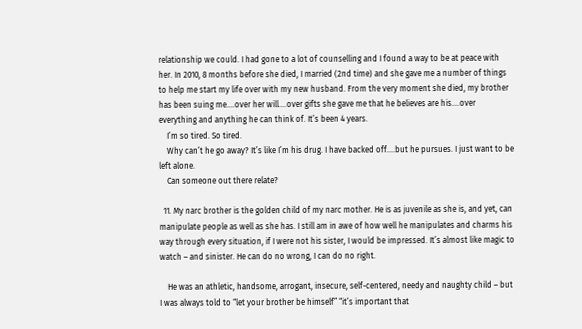relationship we could. I had gone to a lot of counselling and I found a way to be at peace with her. In 2010, 8 months before she died, I married (2nd time) and she gave me a number of things to help me start my life over with my new husband. From the very moment she died, my brother has been suing me….over her will….over gifts she gave me that he believes are his….over everything and anything he can think of. It’s been 4 years.
    I’m so tired. So tired.
    Why can’t he go away? It’s like I’m his drug. I have backed off….but he pursues. I just want to be left alone.
    Can someone out there relate?

  11. My narc brother is the golden child of my narc mother. He is as juvenile as she is, and yet, can manipulate people as well as she has. I still am in awe of how well he manipulates and charms his way through every situation, if I were not his sister, I would be impressed. It’s almost like magic to watch – and sinister. He can do no wrong, I can do no right.

    He was an athletic, handsome, arrogant, insecure, self-centered, needy and naughty child – but I was always told to “let your brother be himself” “it’s important that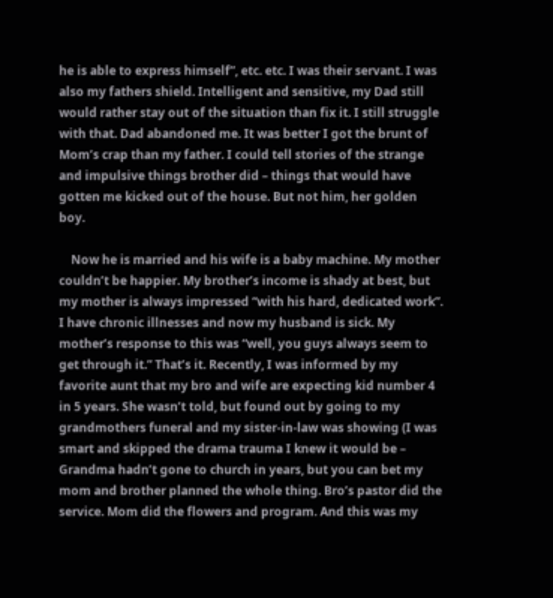he is able to express himself”, etc. etc. I was their servant. I was also my fathers shield. Intelligent and sensitive, my Dad still would rather stay out of the situation than fix it. I still struggle with that. Dad abandoned me. It was better I got the brunt of Mom’s crap than my father. I could tell stories of the strange and impulsive things brother did – things that would have gotten me kicked out of the house. But not him, her golden boy.

    Now he is married and his wife is a baby machine. My mother couldn’t be happier. My brother’s income is shady at best, but my mother is always impressed “with his hard, dedicated work”. I have chronic illnesses and now my husband is sick. My mother’s response to this was “well, you guys always seem to get through it.” That’s it. Recently, I was informed by my favorite aunt that my bro and wife are expecting kid number 4 in 5 years. She wasn’t told, but found out by going to my grandmothers funeral and my sister-in-law was showing (I was smart and skipped the drama trauma I knew it would be – Grandma hadn’t gone to church in years, but you can bet my mom and brother planned the whole thing. Bro’s pastor did the service. Mom did the flowers and program. And this was my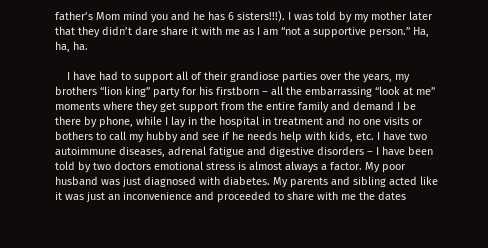father’s Mom mind you and he has 6 sisters!!!). I was told by my mother later that they didn’t dare share it with me as I am “not a supportive person.” Ha, ha, ha.

    I have had to support all of their grandiose parties over the years, my brothers “lion king” party for his firstborn – all the embarrassing “look at me” moments where they get support from the entire family and demand I be there by phone, while I lay in the hospital in treatment and no one visits or bothers to call my hubby and see if he needs help with kids, etc. I have two autoimmune diseases, adrenal fatigue and digestive disorders – I have been told by two doctors emotional stress is almost always a factor. My poor husband was just diagnosed with diabetes. My parents and sibling acted like it was just an inconvenience and proceeded to share with me the dates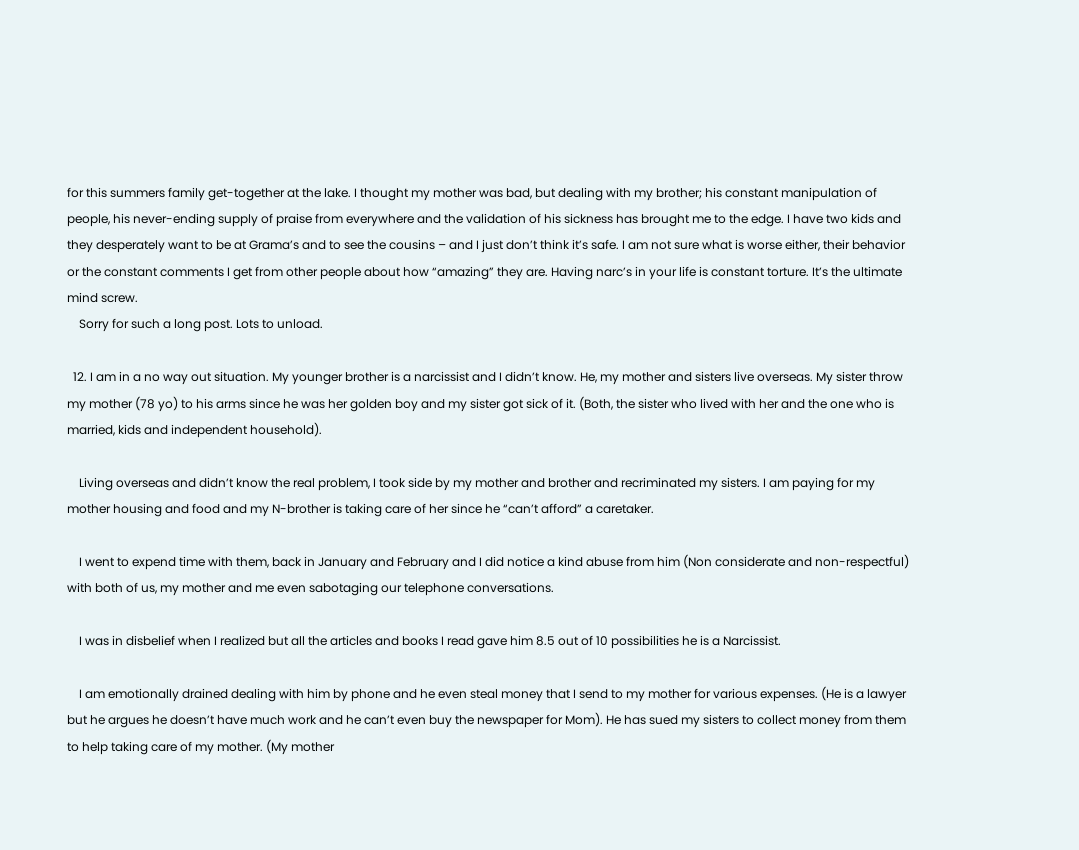for this summers family get-together at the lake. I thought my mother was bad, but dealing with my brother; his constant manipulation of people, his never-ending supply of praise from everywhere and the validation of his sickness has brought me to the edge. I have two kids and they desperately want to be at Grama’s and to see the cousins – and I just don’t think it’s safe. I am not sure what is worse either, their behavior or the constant comments I get from other people about how “amazing” they are. Having narc’s in your life is constant torture. It’s the ultimate mind screw.
    Sorry for such a long post. Lots to unload.

  12. I am in a no way out situation. My younger brother is a narcissist and I didn’t know. He, my mother and sisters live overseas. My sister throw my mother (78 yo) to his arms since he was her golden boy and my sister got sick of it. (Both, the sister who lived with her and the one who is married, kids and independent household).

    Living overseas and didn’t know the real problem, I took side by my mother and brother and recriminated my sisters. I am paying for my mother housing and food and my N-brother is taking care of her since he “can’t afford” a caretaker.

    I went to expend time with them, back in January and February and I did notice a kind abuse from him (Non considerate and non-respectful) with both of us, my mother and me even sabotaging our telephone conversations.

    I was in disbelief when I realized but all the articles and books I read gave him 8.5 out of 10 possibilities he is a Narcissist.

    I am emotionally drained dealing with him by phone and he even steal money that I send to my mother for various expenses. (He is a lawyer but he argues he doesn’t have much work and he can’t even buy the newspaper for Mom). He has sued my sisters to collect money from them to help taking care of my mother. (My mother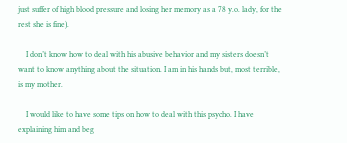just suffer of high blood pressure and losing her memory as a 78 y.o. lady, for the rest she is fine).

    I don’t know how to deal with his abusive behavior and my sisters doesn’t want to know anything about the situation. I am in his hands but, most terrible, is my mother.

    I would like to have some tips on how to deal with this psycho. I have explaining him and beg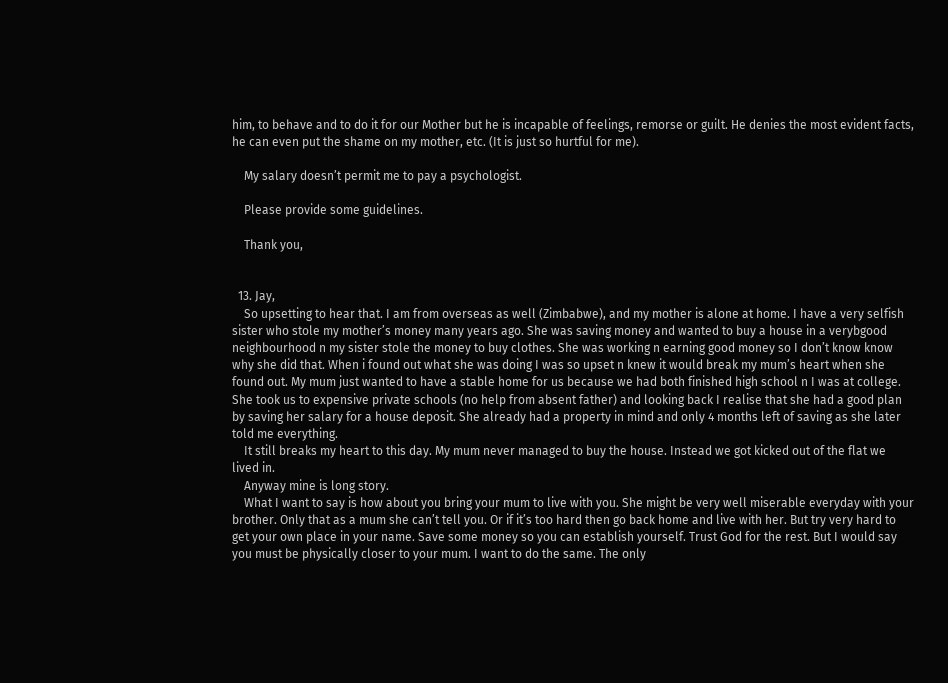him, to behave and to do it for our Mother but he is incapable of feelings, remorse or guilt. He denies the most evident facts, he can even put the shame on my mother, etc. (It is just so hurtful for me).

    My salary doesn’t permit me to pay a psychologist.

    Please provide some guidelines.

    Thank you,


  13. Jay,
    So upsetting to hear that. I am from overseas as well (Zimbabwe), and my mother is alone at home. I have a very selfish sister who stole my mother’s money many years ago. She was saving money and wanted to buy a house in a verybgood neighbourhood n my sister stole the money to buy clothes. She was working n earning good money so I don’t know know why she did that. When i found out what she was doing I was so upset n knew it would break my mum’s heart when she found out. My mum just wanted to have a stable home for us because we had both finished high school n I was at college. She took us to expensive private schools (no help from absent father) and looking back I realise that she had a good plan by saving her salary for a house deposit. She already had a property in mind and only 4 months left of saving as she later told me everything.
    It still breaks my heart to this day. My mum never managed to buy the house. Instead we got kicked out of the flat we lived in.
    Anyway mine is long story.
    What I want to say is how about you bring your mum to live with you. She might be very well miserable everyday with your brother. Only that as a mum she can’t tell you. Or if it’s too hard then go back home and live with her. But try very hard to get your own place in your name. Save some money so you can establish yourself. Trust God for the rest. But I would say you must be physically closer to your mum. I want to do the same. The only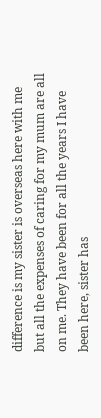difference is my sister is overseas here with me but all the expenses of caring for my mum are all on me. They have been for all the years I have been here, sister has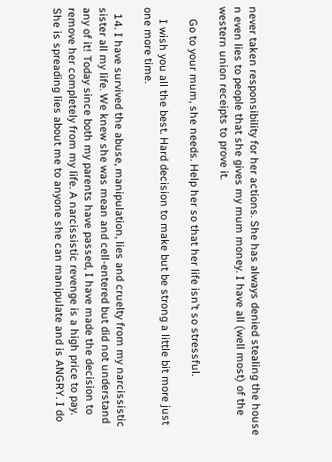never taken responsibility for her actions. She has always denied stealing the house n even lies to people that she gives my mum money. I have all (well most) of the western union receipts to prove it.

    Go to your mum, she needs. Help her so that her life isn’t so stressful.

    I wish you all the best. Hard decision to make but be strong a little bit more just one more time.

  14. I have survived the abuse, manipulation, lies and cruelty from my narcissistic sister all my life. We knew she was mean and cell-entered but did not understand any of it! Today since both my parents have passed, I have made the decision to remove her completely from my life. A narcissistic revenge is a high price to pay. She is spreading lies about me to anyone she can manipulate and is ANGRY. I do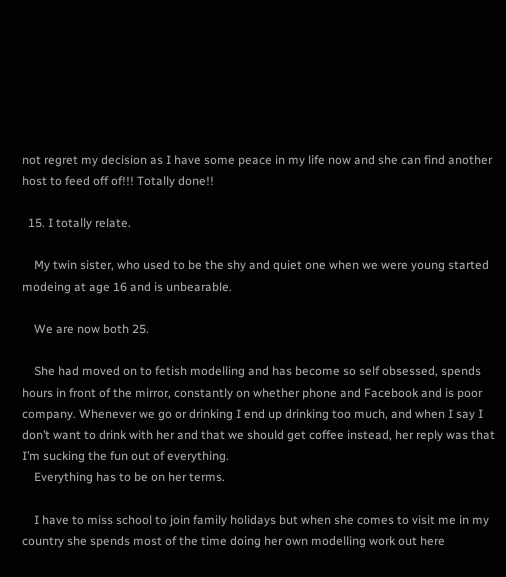not regret my decision as I have some peace in my life now and she can find another host to feed off of!!! Totally done!!

  15. I totally relate.

    My twin sister, who used to be the shy and quiet one when we were young started modeing at age 16 and is unbearable.

    We are now both 25.

    She had moved on to fetish modelling and has become so self obsessed, spends hours in front of the mirror, constantly on whether phone and Facebook and is poor company. Whenever we go or drinking I end up drinking too much, and when I say I don’t want to drink with her and that we should get coffee instead, her reply was that I’m sucking the fun out of everything.
    Everything has to be on her terms.

    I have to miss school to join family holidays but when she comes to visit me in my country she spends most of the time doing her own modelling work out here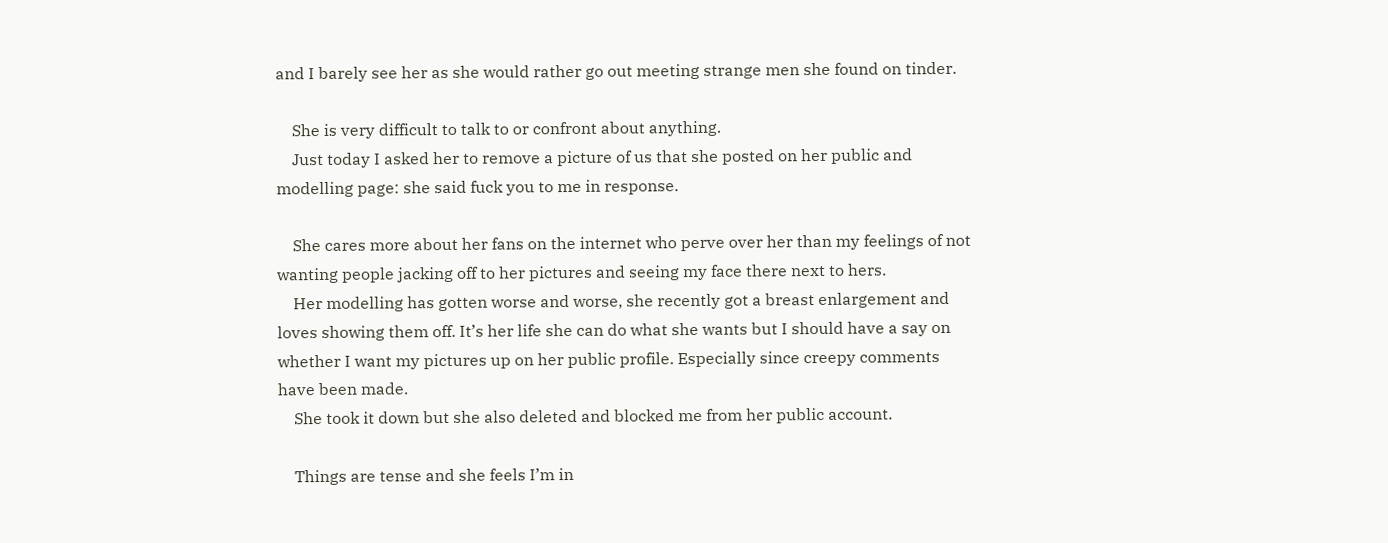and I barely see her as she would rather go out meeting strange men she found on tinder.

    She is very difficult to talk to or confront about anything.
    Just today I asked her to remove a picture of us that she posted on her public and modelling page: she said fuck you to me in response.

    She cares more about her fans on the internet who perve over her than my feelings of not wanting people jacking off to her pictures and seeing my face there next to hers.
    Her modelling has gotten worse and worse, she recently got a breast enlargement and loves showing them off. It’s her life she can do what she wants but I should have a say on whether I want my pictures up on her public profile. Especially since creepy comments have been made.
    She took it down but she also deleted and blocked me from her public account.

    Things are tense and she feels I’m in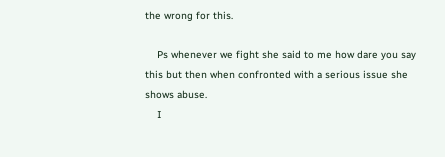the wrong for this.

    Ps whenever we fight she said to me how dare you say this but then when confronted with a serious issue she shows abuse.
    I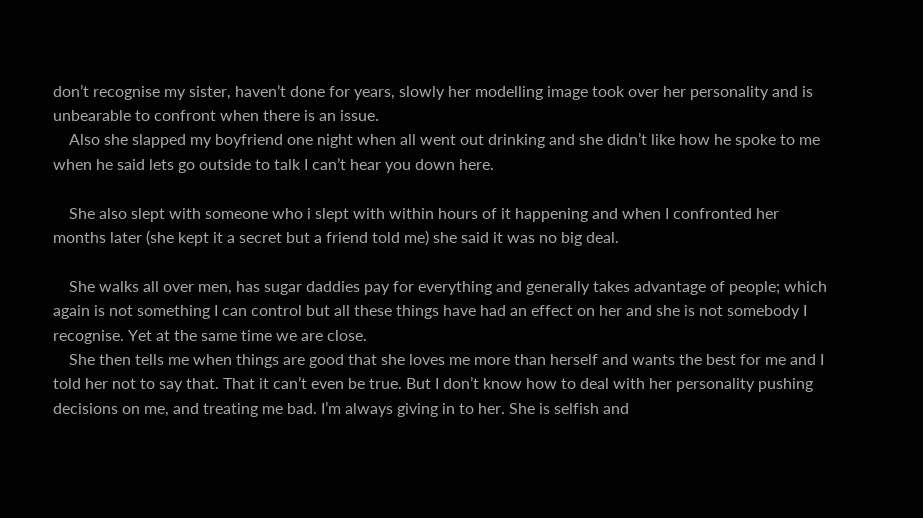don’t recognise my sister, haven’t done for years, slowly her modelling image took over her personality and is unbearable to confront when there is an issue.
    Also she slapped my boyfriend one night when all went out drinking and she didn’t like how he spoke to me when he said lets go outside to talk I can’t hear you down here.

    She also slept with someone who i slept with within hours of it happening and when I confronted her months later (she kept it a secret but a friend told me) she said it was no big deal.

    She walks all over men, has sugar daddies pay for everything and generally takes advantage of people; which again is not something I can control but all these things have had an effect on her and she is not somebody I recognise. Yet at the same time we are close.
    She then tells me when things are good that she loves me more than herself and wants the best for me and I told her not to say that. That it can’t even be true. But I don’t know how to deal with her personality pushing decisions on me, and treating me bad. I’m always giving in to her. She is selfish and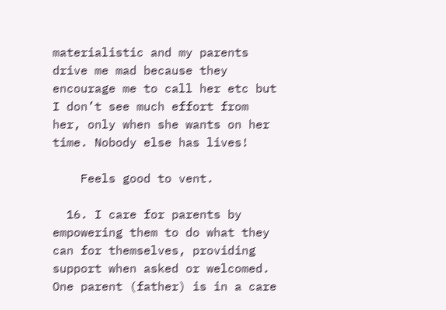materialistic and my parents drive me mad because they encourage me to call her etc but I don’t see much effort from her, only when she wants on her time. Nobody else has lives!

    Feels good to vent.

  16. I care for parents by empowering them to do what they can for themselves, providing support when asked or welcomed. One parent (father) is in a care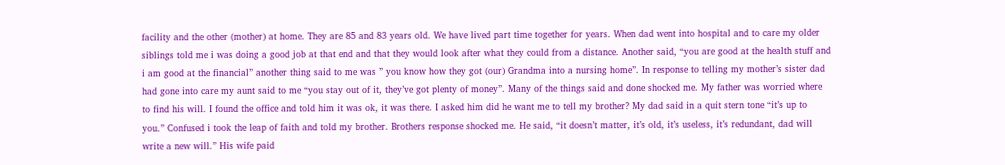facility and the other (mother) at home. They are 85 and 83 years old. We have lived part time together for years. When dad went into hospital and to care my older siblings told me i was doing a good job at that end and that they would look after what they could from a distance. Another said, “you are good at the health stuff and i am good at the financial” another thing said to me was ” you know how they got (our) Grandma into a nursing home”. In response to telling my mother’s sister dad had gone into care my aunt said to me “you stay out of it, they’ve got plenty of money”. Many of the things said and done shocked me. My father was worried where to find his will. I found the office and told him it was ok, it was there. I asked him did he want me to tell my brother? My dad said in a quit stern tone “it’s up to you.” Confused i took the leap of faith and told my brother. Brothers response shocked me. He said, “it doesn’t matter, it’s old, it’s useless, it’s redundant, dad will write a new will.” His wife paid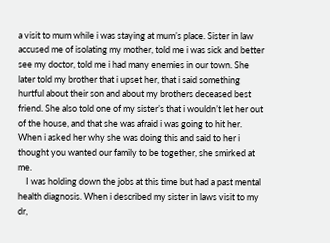a visit to mum while i was staying at mum’s place. Sister in law accused me of isolating my mother, told me i was sick and better see my doctor, told me i had many enemies in our town. She later told my brother that i upset her, that i said something hurtful about their son and about my brothers deceased best friend. She also told one of my sister’s that i wouldn’t let her out of the house, and that she was afraid i was going to hit her. When i asked her why she was doing this and said to her i thought you wanted our family to be together, she smirked at me.
    I was holding down the jobs at this time but had a past mental health diagnosis. When i described my sister in laws visit to my dr,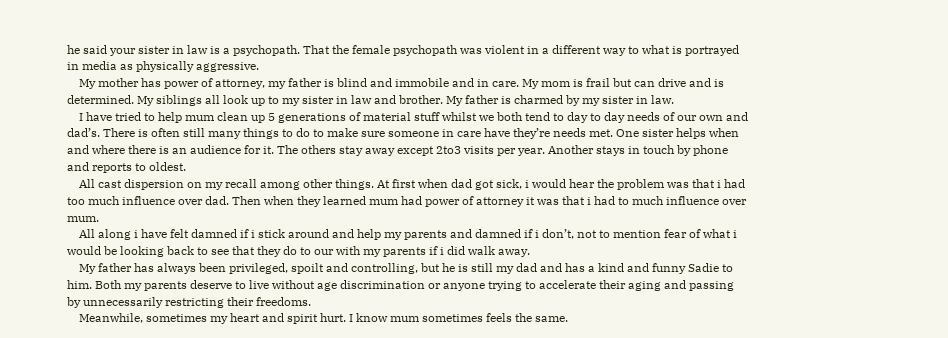he said your sister in law is a psychopath. That the female psychopath was violent in a different way to what is portrayed in media as physically aggressive.
    My mother has power of attorney, my father is blind and immobile and in care. My mom is frail but can drive and is determined. My siblings all look up to my sister in law and brother. My father is charmed by my sister in law.
    I have tried to help mum clean up 5 generations of material stuff whilst we both tend to day to day needs of our own and dad’s. There is often still many things to do to make sure someone in care have they’re needs met. One sister helps when and where there is an audience for it. The others stay away except 2to3 visits per year. Another stays in touch by phone and reports to oldest.
    All cast dispersion on my recall among other things. At first when dad got sick, i would hear the problem was that i had too much influence over dad. Then when they learned mum had power of attorney it was that i had to much influence over mum.
    All along i have felt damned if i stick around and help my parents and damned if i don’t, not to mention fear of what i would be looking back to see that they do to our with my parents if i did walk away.
    My father has always been privileged, spoilt and controlling, but he is still my dad and has a kind and funny Sadie to him. Both my parents deserve to live without age discrimination or anyone trying to accelerate their aging and passing by unnecessarily restricting their freedoms.
    Meanwhile, sometimes my heart and spirit hurt. I know mum sometimes feels the same.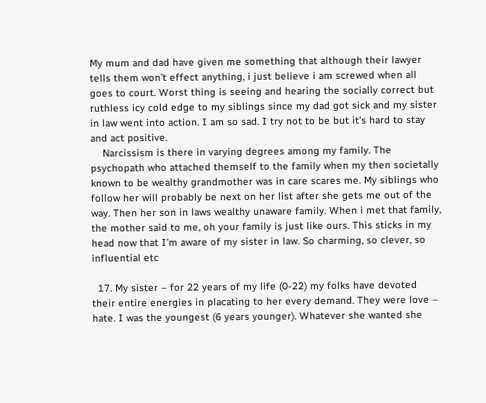My mum and dad have given me something that although their lawyer tells them won’t effect anything, i just believe i am screwed when all goes to court. Worst thing is seeing and hearing the socially correct but ruthless icy cold edge to my siblings since my dad got sick and my sister in law went into action. I am so sad. I try not to be but it’s hard to stay and act positive.
    Narcissism is there in varying degrees among my family. The psychopath who attached themself to the family when my then societally known to be wealthy grandmother was in care scares me. My siblings who follow her will probably be next on her list after she gets me out of the way. Then her son in laws wealthy unaware family. When i met that family, the mother said to me, oh your family is just like ours. This sticks in my head now that I’m aware of my sister in law. So charming, so clever, so influential etc

  17. My sister – for 22 years of my life (0-22) my folks have devoted their entire energies in placating to her every demand. They were love – hate. I was the youngest (6 years younger). Whatever she wanted she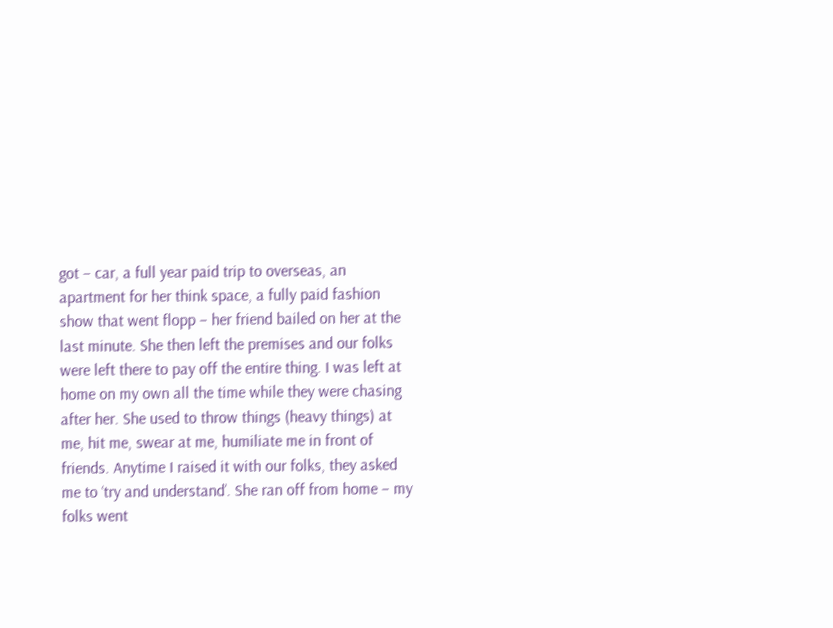got – car, a full year paid trip to overseas, an apartment for her think space, a fully paid fashion show that went flopp – her friend bailed on her at the last minute. She then left the premises and our folks were left there to pay off the entire thing. I was left at home on my own all the time while they were chasing after her. She used to throw things (heavy things) at me, hit me, swear at me, humiliate me in front of friends. Anytime I raised it with our folks, they asked me to ‘try and understand’. She ran off from home – my folks went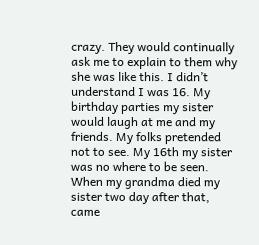crazy. They would continually ask me to explain to them why she was like this. I didn’t understand I was 16. My birthday parties my sister would laugh at me and my friends. My folks pretended not to see. My 16th my sister was no where to be seen. When my grandma died my sister two day after that, came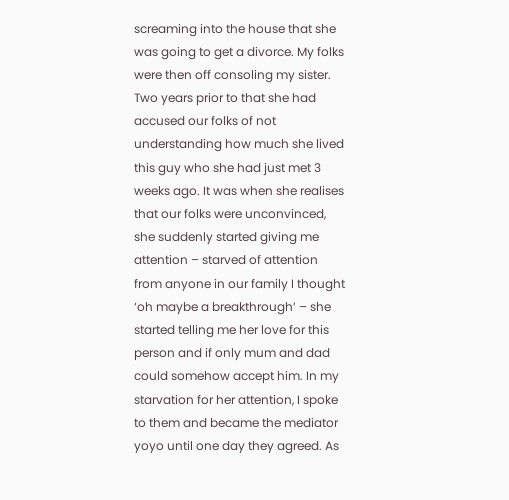screaming into the house that she was going to get a divorce. My folks were then off consoling my sister. Two years prior to that she had accused our folks of not understanding how much she lived this guy who she had just met 3 weeks ago. It was when she realises that our folks were unconvinced, she suddenly started giving me attention – starved of attention from anyone in our family I thought ‘oh maybe a breakthrough’ – she started telling me her love for this person and if only mum and dad could somehow accept him. In my starvation for her attention, I spoke to them and became the mediator yoyo until one day they agreed. As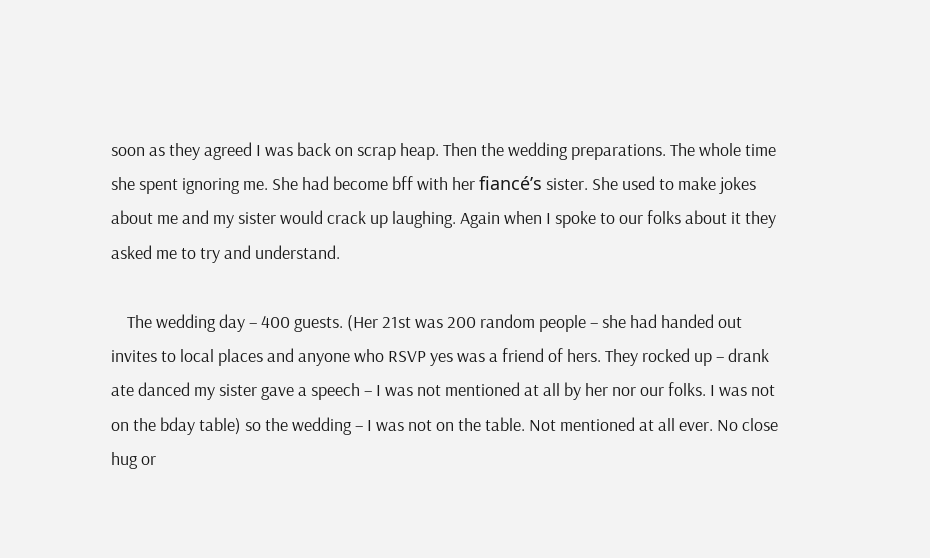soon as they agreed I was back on scrap heap. Then the wedding preparations. The whole time she spent ignoring me. She had become bff with her fiancé’s sister. She used to make jokes about me and my sister would crack up laughing. Again when I spoke to our folks about it they asked me to try and understand.

    The wedding day – 400 guests. (Her 21st was 200 random people – she had handed out invites to local places and anyone who RSVP yes was a friend of hers. They rocked up – drank ate danced my sister gave a speech – I was not mentioned at all by her nor our folks. I was not on the bday table) so the wedding – I was not on the table. Not mentioned at all ever. No close hug or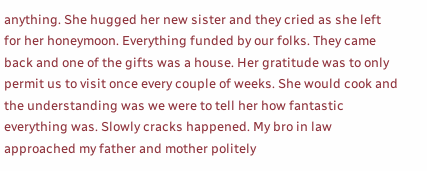anything. She hugged her new sister and they cried as she left for her honeymoon. Everything funded by our folks. They came back and one of the gifts was a house. Her gratitude was to only permit us to visit once every couple of weeks. She would cook and the understanding was we were to tell her how fantastic everything was. Slowly cracks happened. My bro in law approached my father and mother politely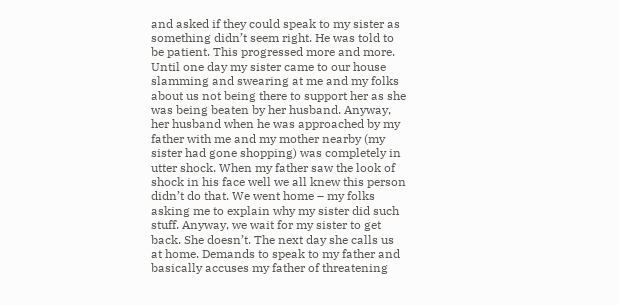and asked if they could speak to my sister as something didn’t seem right. He was told to be patient. This progressed more and more. Until one day my sister came to our house slamming and swearing at me and my folks about us not being there to support her as she was being beaten by her husband. Anyway, her husband when he was approached by my father with me and my mother nearby (my sister had gone shopping) was completely in utter shock. When my father saw the look of shock in his face well we all knew this person didn’t do that. We went home – my folks asking me to explain why my sister did such stuff. Anyway, we wait for my sister to get back. She doesn’t. The next day she calls us at home. Demands to speak to my father and basically accuses my father of threatening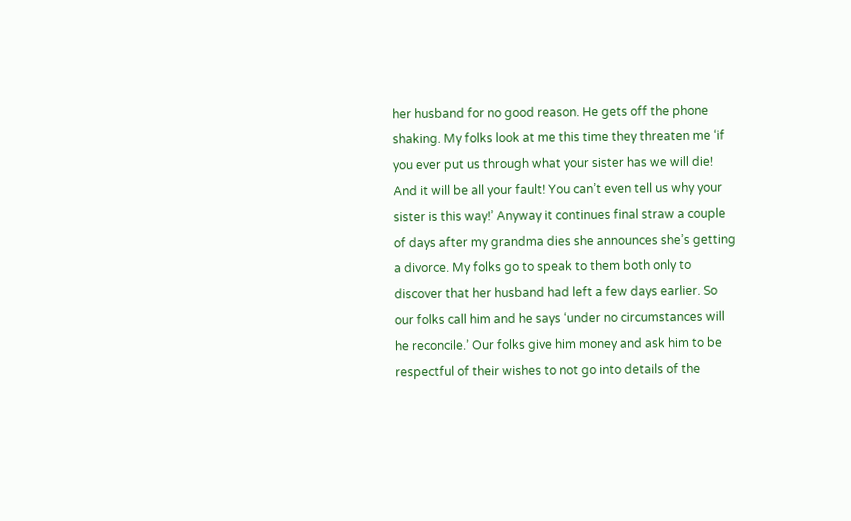her husband for no good reason. He gets off the phone shaking. My folks look at me this time they threaten me ‘if you ever put us through what your sister has we will die! And it will be all your fault! You can’t even tell us why your sister is this way!’ Anyway it continues final straw a couple of days after my grandma dies she announces she’s getting a divorce. My folks go to speak to them both only to discover that her husband had left a few days earlier. So our folks call him and he says ‘under no circumstances will he reconcile.’ Our folks give him money and ask him to be respectful of their wishes to not go into details of the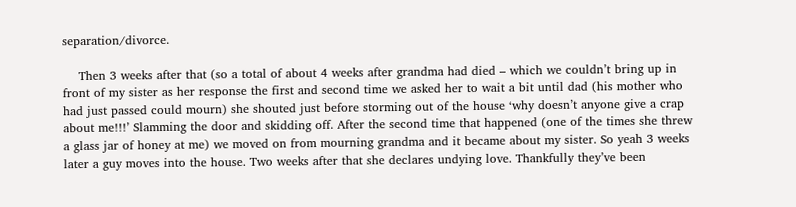separation/divorce.

    Then 3 weeks after that (so a total of about 4 weeks after grandma had died – which we couldn’t bring up in front of my sister as her response the first and second time we asked her to wait a bit until dad (his mother who had just passed could mourn) she shouted just before storming out of the house ‘why doesn’t anyone give a crap about me!!!’ Slamming the door and skidding off. After the second time that happened (one of the times she threw a glass jar of honey at me) we moved on from mourning grandma and it became about my sister. So yeah 3 weeks later a guy moves into the house. Two weeks after that she declares undying love. Thankfully they’ve been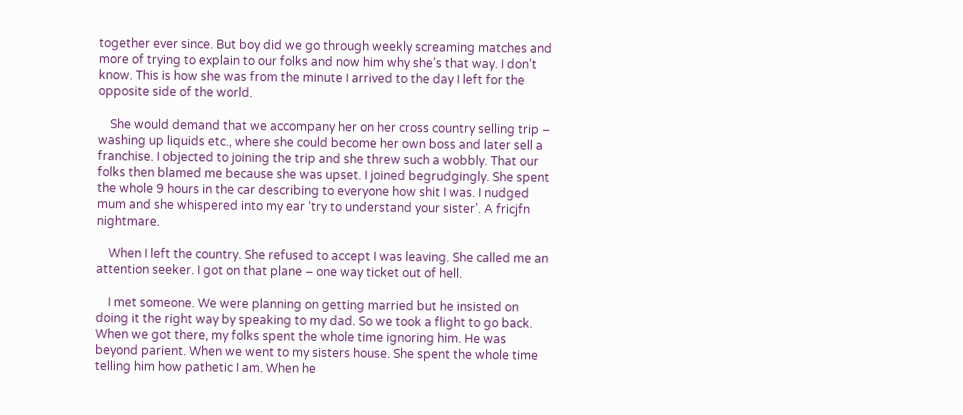together ever since. But boy did we go through weekly screaming matches and more of trying to explain to our folks and now him why she’s that way. I don’t know. This is how she was from the minute I arrived to the day I left for the opposite side of the world.

    She would demand that we accompany her on her cross country selling trip – washing up liquids etc., where she could become her own boss and later sell a franchise. I objected to joining the trip and she threw such a wobbly. That our folks then blamed me because she was upset. I joined begrudgingly. She spent the whole 9 hours in the car describing to everyone how shit I was. I nudged mum and she whispered into my ear ‘try to understand your sister’. A fricjfn nightmare.

    When I left the country. She refused to accept I was leaving. She called me an attention seeker. I got on that plane – one way ticket out of hell.

    I met someone. We were planning on getting married but he insisted on doing it the right way by speaking to my dad. So we took a flight to go back. When we got there, my folks spent the whole time ignoring him. He was beyond parient. When we went to my sisters house. She spent the whole time telling him how pathetic I am. When he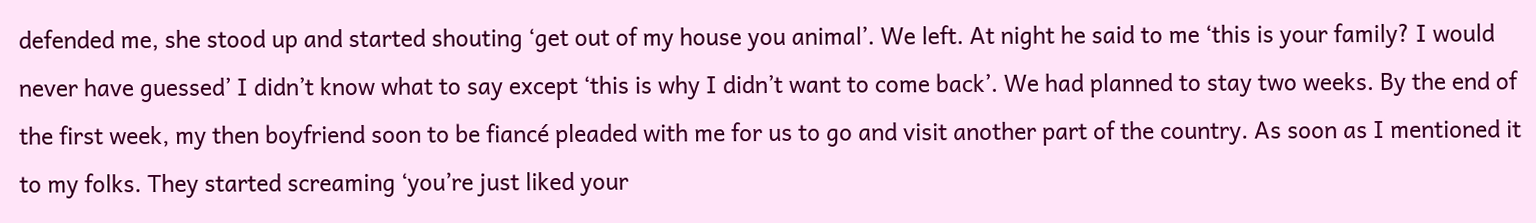defended me, she stood up and started shouting ‘get out of my house you animal’. We left. At night he said to me ‘this is your family? I would never have guessed’ I didn’t know what to say except ‘this is why I didn’t want to come back’. We had planned to stay two weeks. By the end of the first week, my then boyfriend soon to be fiancé pleaded with me for us to go and visit another part of the country. As soon as I mentioned it to my folks. They started screaming ‘you’re just liked your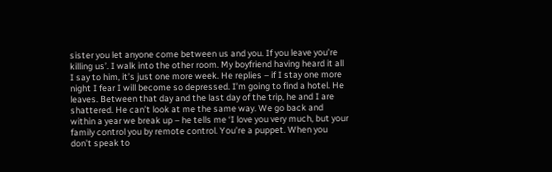sister you let anyone come between us and you. If you leave you’re killing us’. I walk into the other room. My boyfriend having heard it all I say to him, it’s just one more week. He replies – if I stay one more night I fear I will become so depressed. I’m going to find a hotel. He leaves. Between that day and the last day of the trip, he and I are shattered. He can’t look at me the same way. We go back and within a year we break up – he tells me ‘I love you very much, but your family control you by remote control. You’re a puppet. When you don’t speak to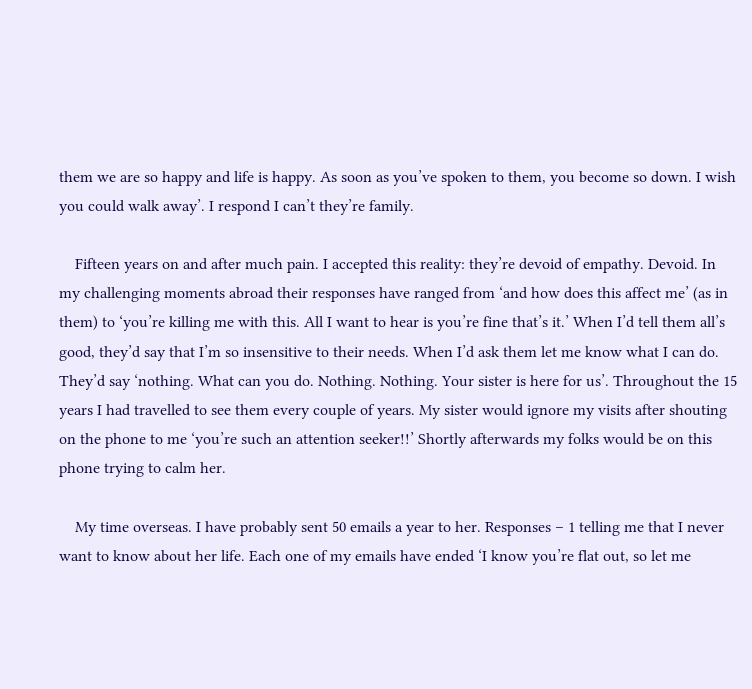them we are so happy and life is happy. As soon as you’ve spoken to them, you become so down. I wish you could walk away’. I respond I can’t they’re family.

    Fifteen years on and after much pain. I accepted this reality: they’re devoid of empathy. Devoid. In my challenging moments abroad their responses have ranged from ‘and how does this affect me’ (as in them) to ‘you’re killing me with this. All I want to hear is you’re fine that’s it.’ When I’d tell them all’s good, they’d say that I’m so insensitive to their needs. When I’d ask them let me know what I can do. They’d say ‘nothing. What can you do. Nothing. Nothing. Your sister is here for us’. Throughout the 15 years I had travelled to see them every couple of years. My sister would ignore my visits after shouting on the phone to me ‘you’re such an attention seeker!!’ Shortly afterwards my folks would be on this phone trying to calm her.

    My time overseas. I have probably sent 50 emails a year to her. Responses – 1 telling me that I never want to know about her life. Each one of my emails have ended ‘I know you’re flat out, so let me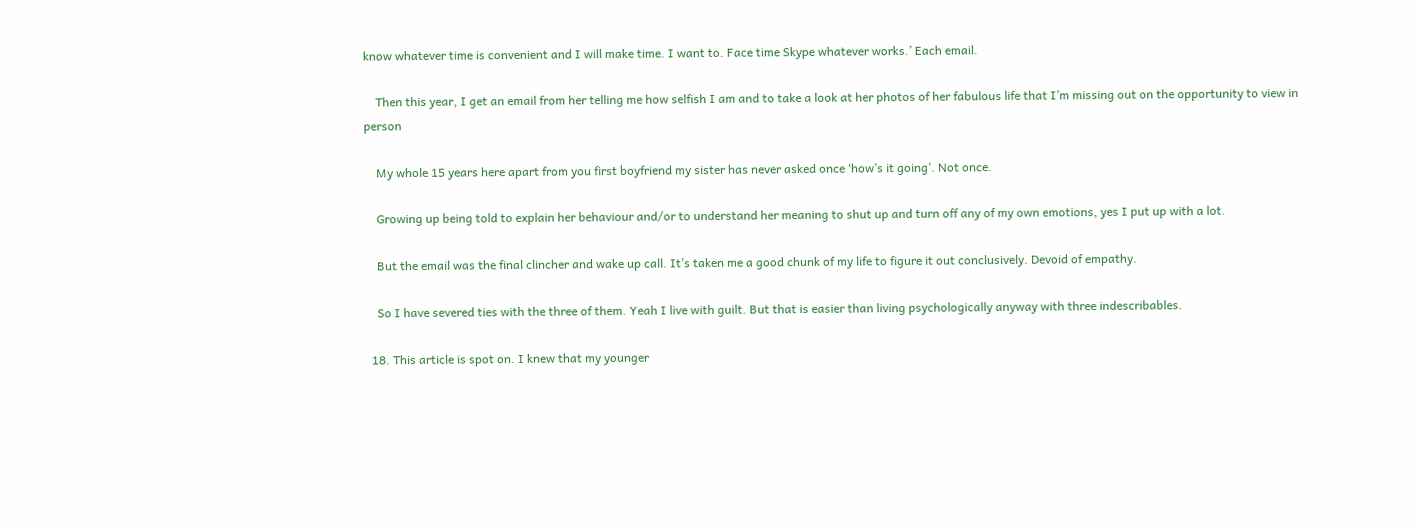know whatever time is convenient and I will make time. I want to. Face time Skype whatever works.’ Each email.

    Then this year, I get an email from her telling me how selfish I am and to take a look at her photos of her fabulous life that I’m missing out on the opportunity to view in person

    My whole 15 years here apart from you first boyfriend my sister has never asked once ‘how’s it going’. Not once.

    Growing up being told to explain her behaviour and/or to understand her meaning to shut up and turn off any of my own emotions, yes I put up with a lot.

    But the email was the final clincher and wake up call. It’s taken me a good chunk of my life to figure it out conclusively. Devoid of empathy.

    So I have severed ties with the three of them. Yeah I live with guilt. But that is easier than living psychologically anyway with three indescribables.

  18. This article is spot on. I knew that my younger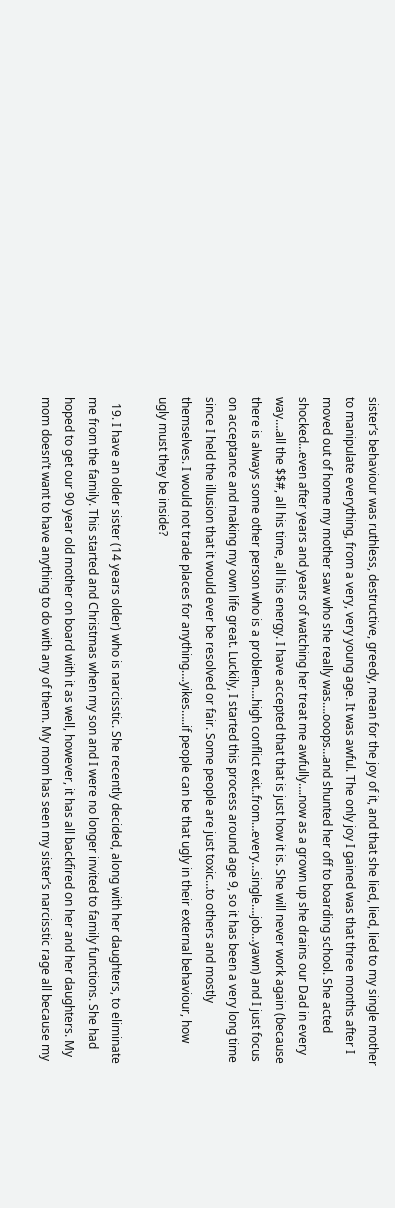sister’s behaviour was ruthless, destructive, greedy, mean for the joy of it, and that she lied, lied, lied to my single mother to manipulate everything, from a very, very young age. It was awful. The only joy I gained was that three months after I moved out of home my mother saw who she really was….ooops…and shunted her off to boarding school. She acted shocked…even after years and years of watching her treat me awfully….now as a grown up she drains our Dad in every way….all the $$#, all his time, all his energy. I have accepted that that is just how it is. She will never work again (because there is always some other person who is a problem….high conflict exit..from…every…single….job…yawn) and I just focus on acceptance and making my own life great. Luckily, I started this process around age 9, so it has been a very long time since I held the illusion that it would ever be resolved or fair. Some people are just toxic…to others and mostly themselves. I would not trade places for anything….yikes…..if people can be that ugly in their external behaviour, how ugly must they be inside?

  19. I have an older sister (14 years older) who is narcisstic. She recently decided, along with her daughters, to eliminate me from the family. This started and Christmas when my son and I were no longer invited to family functions. She had hoped to get our 90 year old mother on board with it as well, however, it has all backfired on her and her daughters. My mom doesn’t want to have anything to do with any of them. My mom has seen my sister’s narcisstic rage all because my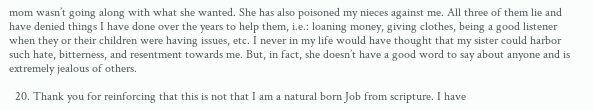mom wasn’t going along with what she wanted. She has also poisoned my nieces against me. All three of them lie and have denied things I have done over the years to help them, i.e.: loaning money, giving clothes, being a good listener when they or their children were having issues, etc. I never in my life would have thought that my sister could harbor such hate, bitterness, and resentment towards me. But, in fact, she doesn’t have a good word to say about anyone and is extremely jealous of others.

  20. Thank you for reinforcing that this is not that I am a natural born Job from scripture. I have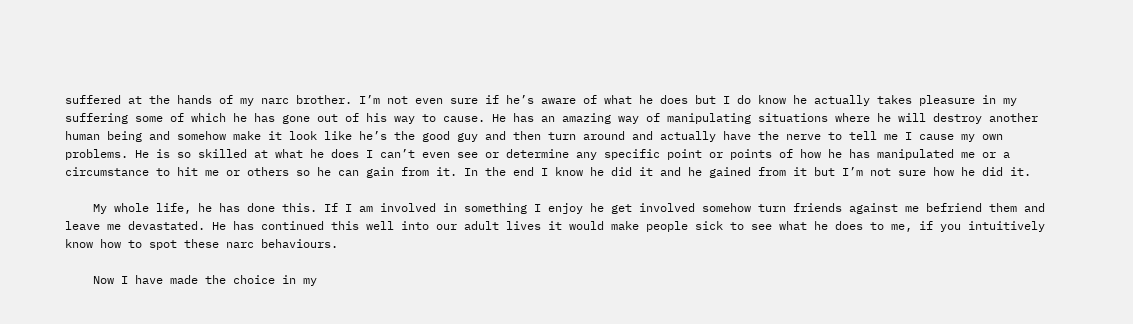suffered at the hands of my narc brother. I’m not even sure if he’s aware of what he does but I do know he actually takes pleasure in my suffering some of which he has gone out of his way to cause. He has an amazing way of manipulating situations where he will destroy another human being and somehow make it look like he’s the good guy and then turn around and actually have the nerve to tell me I cause my own problems. He is so skilled at what he does I can’t even see or determine any specific point or points of how he has manipulated me or a circumstance to hit me or others so he can gain from it. In the end I know he did it and he gained from it but I’m not sure how he did it.

    My whole life, he has done this. If I am involved in something I enjoy he get involved somehow turn friends against me befriend them and leave me devastated. He has continued this well into our adult lives it would make people sick to see what he does to me, if you intuitively know how to spot these narc behaviours.

    Now I have made the choice in my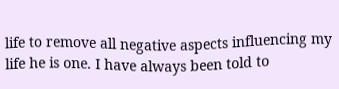life to remove all negative aspects influencing my life he is one. I have always been told to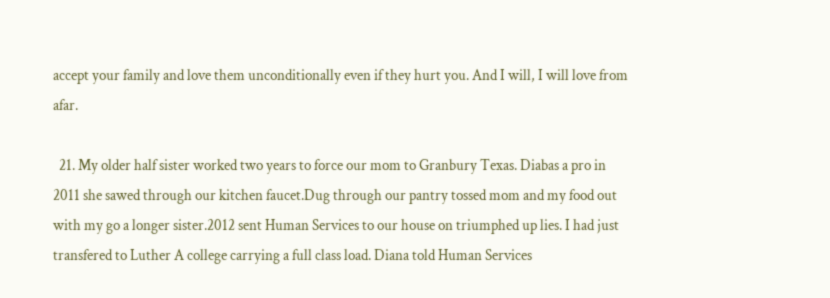accept your family and love them unconditionally even if they hurt you. And I will, I will love from afar.

  21. My older half sister worked two years to force our mom to Granbury Texas. Diabas a pro in 2011 she sawed through our kitchen faucet.Dug through our pantry tossed mom and my food out with my go a longer sister.2012 sent Human Services to our house on triumphed up lies. I had just transfered to Luther A college carrying a full class load. Diana told Human Services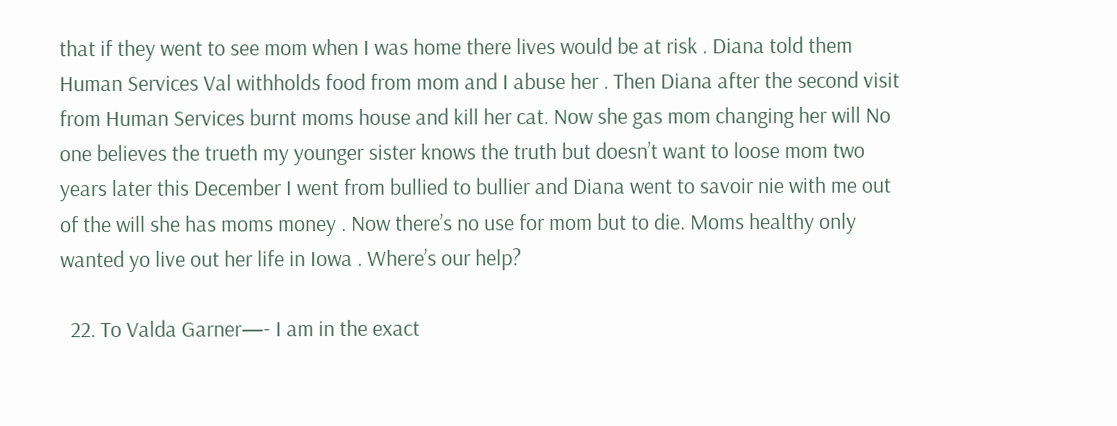that if they went to see mom when I was home there lives would be at risk . Diana told them Human Services Val withholds food from mom and I abuse her . Then Diana after the second visit from Human Services burnt moms house and kill her cat. Now she gas mom changing her will No one believes the trueth my younger sister knows the truth but doesn’t want to loose mom two years later this December I went from bullied to bullier and Diana went to savoir nie with me out of the will she has moms money . Now there’s no use for mom but to die. Moms healthy only wanted yo live out her life in Iowa . Where’s our help?

  22. To Valda Garner—- I am in the exact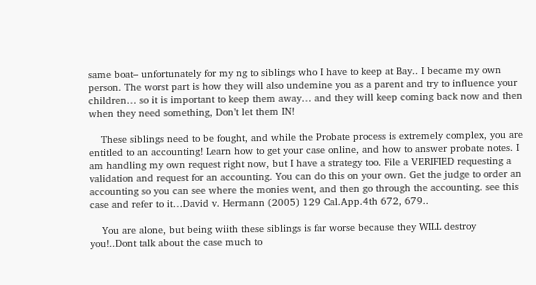same boat– unfortunately for my ng to siblings who I have to keep at Bay.. I became my own person. The worst part is how they will also undemine you as a parent and try to influence your children… so it is important to keep them away… and they will keep coming back now and then when they need something, Don’t let them IN!

    These siblings need to be fought, and while the Probate process is extremely complex, you are entitled to an accounting! Learn how to get your case online, and how to answer probate notes. I am handling my own request right now, but I have a strategy too. File a VERIFIED requesting a validation and request for an accounting. You can do this on your own. Get the judge to order an accounting so you can see where the monies went, and then go through the accounting. see this case and refer to it…David v. Hermann (2005) 129 Cal.App.4th 672, 679..

    You are alone, but being wiith these siblings is far worse because they WILL destroy you!..Dont talk about the case much to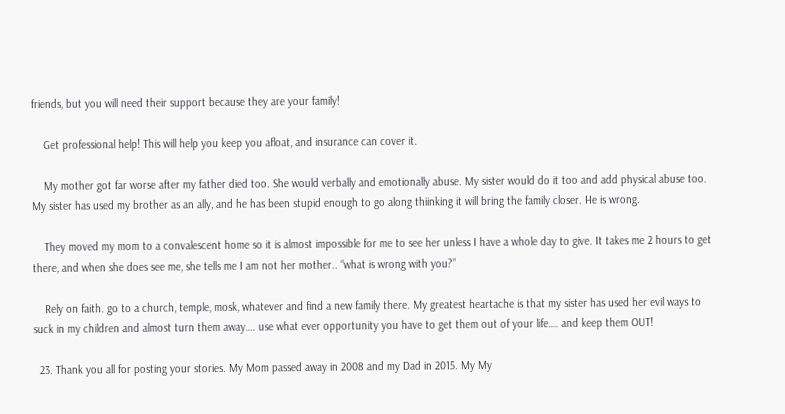friends, but you will need their support because they are your family!

    Get professional help! This will help you keep you afloat, and insurance can cover it.

    My mother got far worse after my father died too. She would verbally and emotionally abuse. My sister would do it too and add physical abuse too. My sister has used my brother as an ally, and he has been stupid enough to go along thiinking it will bring the family closer. He is wrong.

    They moved my mom to a convalescent home so it is almost impossible for me to see her unless I have a whole day to give. It takes me 2 hours to get there, and when she does see me, she tells me I am not her mother.. “what is wrong with you?”

    Rely on faith. go to a church, temple, mosk, whatever and find a new family there. My greatest heartache is that my sister has used her evil ways to suck in my children and almost turn them away…. use what ever opportunity you have to get them out of your life…. and keep them OUT!

  23. Thank you all for posting your stories. My Mom passed away in 2008 and my Dad in 2015. My My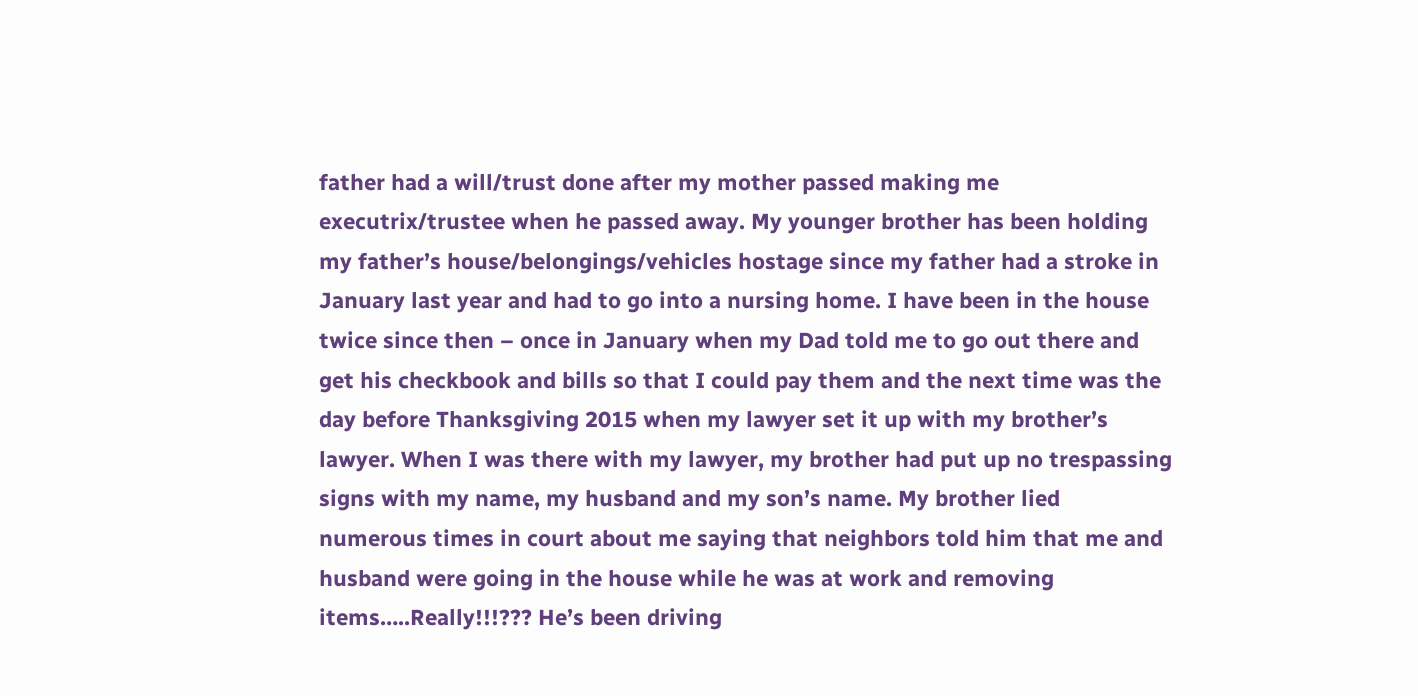father had a will/trust done after my mother passed making me executrix/trustee when he passed away. My younger brother has been holding my father’s house/belongings/vehicles hostage since my father had a stroke in January last year and had to go into a nursing home. I have been in the house twice since then – once in January when my Dad told me to go out there and get his checkbook and bills so that I could pay them and the next time was the day before Thanksgiving 2015 when my lawyer set it up with my brother’s lawyer. When I was there with my lawyer, my brother had put up no trespassing signs with my name, my husband and my son’s name. My brother lied numerous times in court about me saying that neighbors told him that me and husband were going in the house while he was at work and removing items…..Really!!!??? He’s been driving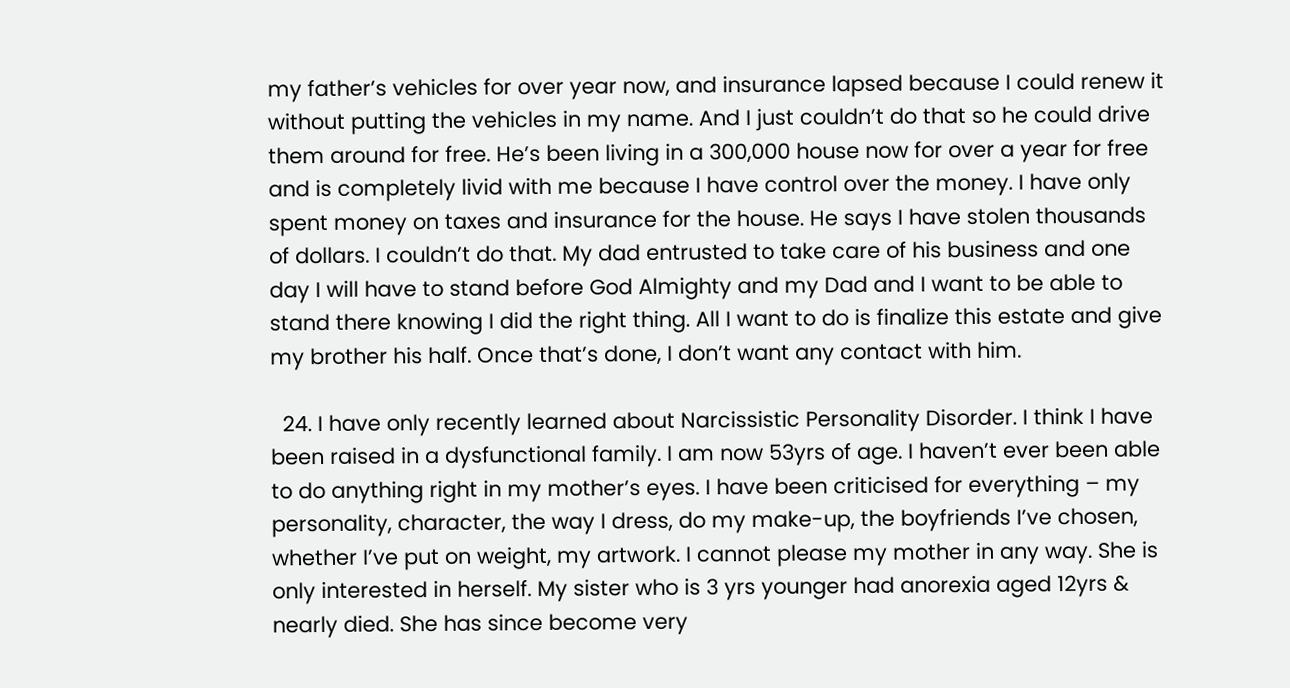my father’s vehicles for over year now, and insurance lapsed because I could renew it without putting the vehicles in my name. And I just couldn’t do that so he could drive them around for free. He’s been living in a 300,000 house now for over a year for free and is completely livid with me because I have control over the money. I have only spent money on taxes and insurance for the house. He says I have stolen thousands of dollars. I couldn’t do that. My dad entrusted to take care of his business and one day I will have to stand before God Almighty and my Dad and I want to be able to stand there knowing I did the right thing. All I want to do is finalize this estate and give my brother his half. Once that’s done, I don’t want any contact with him.

  24. I have only recently learned about Narcissistic Personality Disorder. I think I have been raised in a dysfunctional family. I am now 53yrs of age. I haven’t ever been able to do anything right in my mother’s eyes. I have been criticised for everything – my personality, character, the way I dress, do my make-up, the boyfriends I’ve chosen, whether I’ve put on weight, my artwork. I cannot please my mother in any way. She is only interested in herself. My sister who is 3 yrs younger had anorexia aged 12yrs & nearly died. She has since become very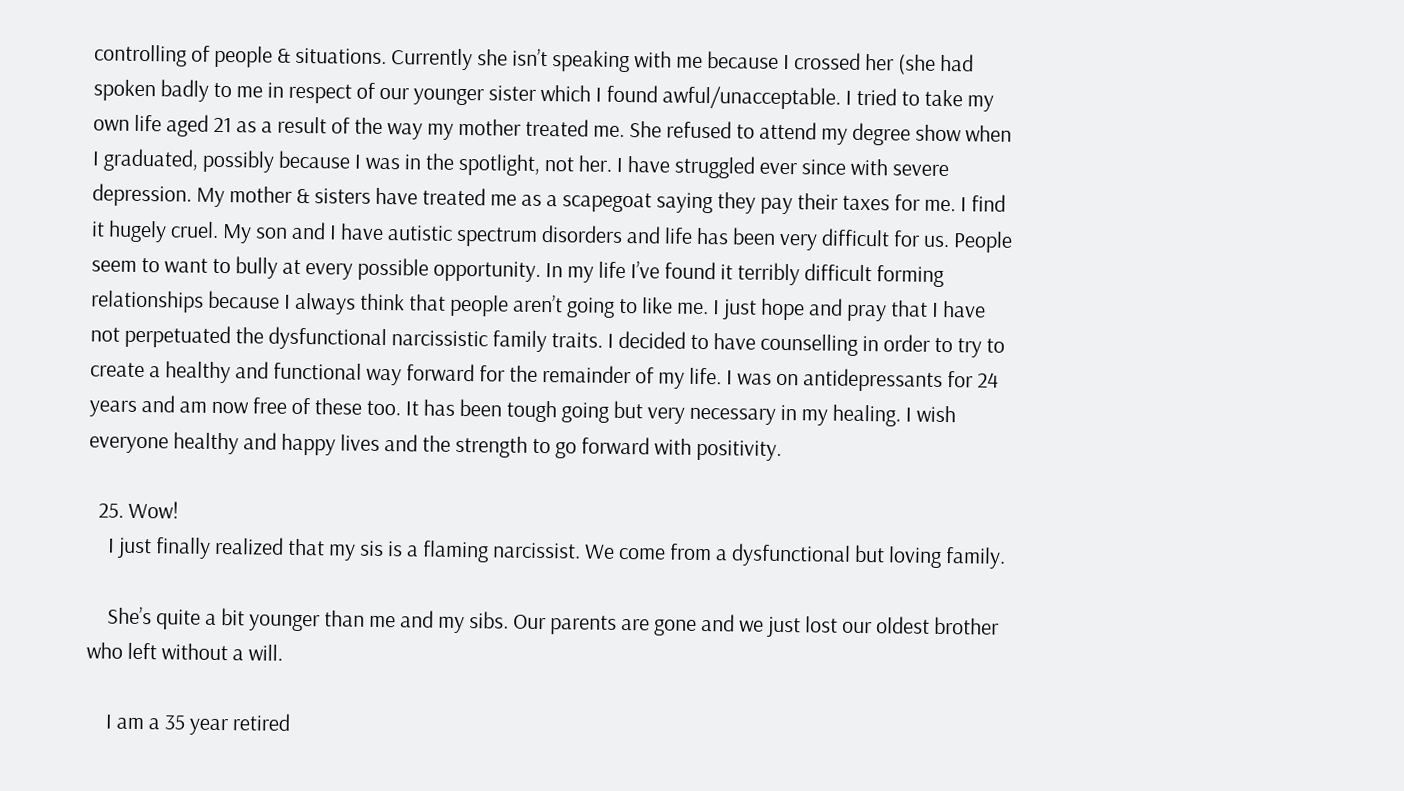controlling of people & situations. Currently she isn’t speaking with me because I crossed her (she had spoken badly to me in respect of our younger sister which I found awful/unacceptable. I tried to take my own life aged 21 as a result of the way my mother treated me. She refused to attend my degree show when I graduated, possibly because I was in the spotlight, not her. I have struggled ever since with severe depression. My mother & sisters have treated me as a scapegoat saying they pay their taxes for me. I find it hugely cruel. My son and I have autistic spectrum disorders and life has been very difficult for us. People seem to want to bully at every possible opportunity. In my life I’ve found it terribly difficult forming relationships because I always think that people aren’t going to like me. I just hope and pray that I have not perpetuated the dysfunctional narcissistic family traits. I decided to have counselling in order to try to create a healthy and functional way forward for the remainder of my life. I was on antidepressants for 24 years and am now free of these too. It has been tough going but very necessary in my healing. I wish everyone healthy and happy lives and the strength to go forward with positivity.

  25. Wow!
    I just finally realized that my sis is a flaming narcissist. We come from a dysfunctional but loving family.

    She’s quite a bit younger than me and my sibs. Our parents are gone and we just lost our oldest brother who left without a will.

    I am a 35 year retired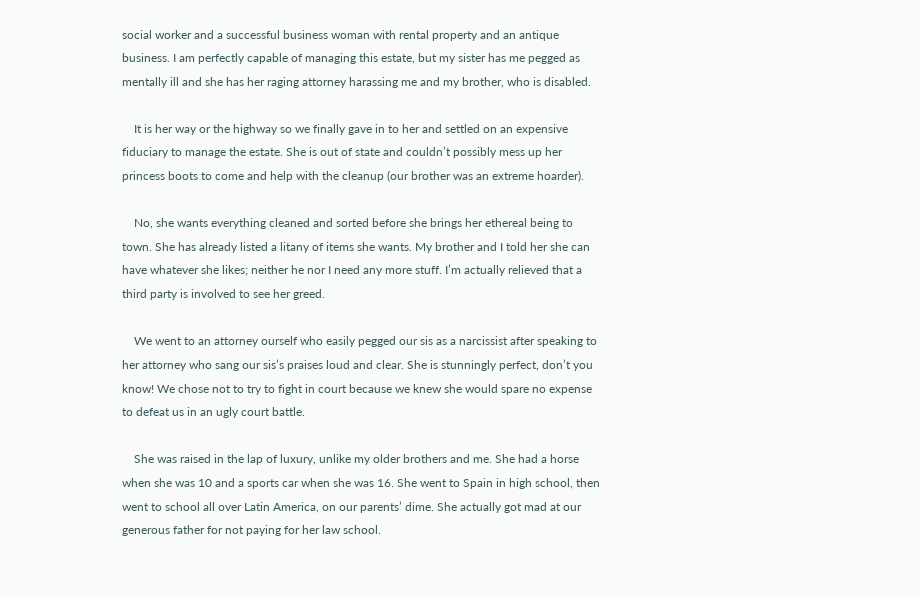social worker and a successful business woman with rental property and an antique business. I am perfectly capable of managing this estate, but my sister has me pegged as mentally ill and she has her raging attorney harassing me and my brother, who is disabled.

    It is her way or the highway so we finally gave in to her and settled on an expensive fiduciary to manage the estate. She is out of state and couldn’t possibly mess up her princess boots to come and help with the cleanup (our brother was an extreme hoarder).

    No, she wants everything cleaned and sorted before she brings her ethereal being to town. She has already listed a litany of items she wants. My brother and I told her she can have whatever she likes; neither he nor I need any more stuff. I’m actually relieved that a third party is involved to see her greed.

    We went to an attorney ourself who easily pegged our sis as a narcissist after speaking to her attorney who sang our sis’s praises loud and clear. She is stunningly perfect, don’t you know! We chose not to try to fight in court because we knew she would spare no expense to defeat us in an ugly court battle.

    She was raised in the lap of luxury, unlike my older brothers and me. She had a horse when she was 10 and a sports car when she was 16. She went to Spain in high school, then went to school all over Latin America, on our parents’ dime. She actually got mad at our generous father for not paying for her law school.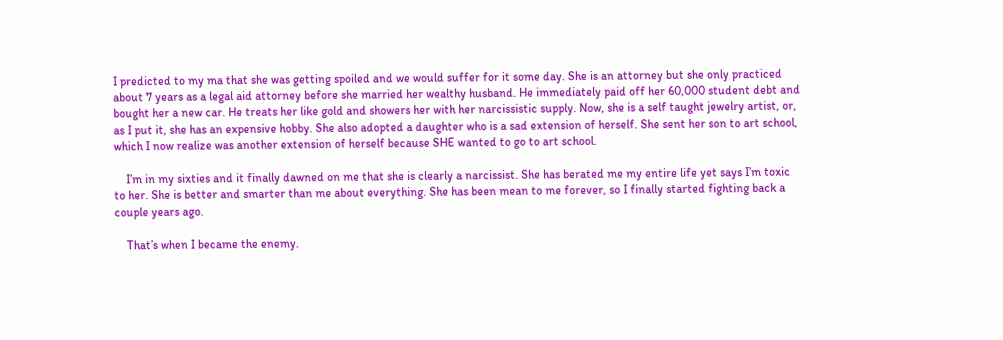I predicted to my ma that she was getting spoiled and we would suffer for it some day. She is an attorney but she only practiced about 7 years as a legal aid attorney before she married her wealthy husband. He immediately paid off her 60,000 student debt and bought her a new car. He treats her like gold and showers her with her narcissistic supply. Now, she is a self taught jewelry artist, or, as I put it, she has an expensive hobby. She also adopted a daughter who is a sad extension of herself. She sent her son to art school, which I now realize was another extension of herself because SHE wanted to go to art school.

    I’m in my sixties and it finally dawned on me that she is clearly a narcissist. She has berated me my entire life yet says I’m toxic to her. She is better and smarter than me about everything. She has been mean to me forever, so I finally started fighting back a couple years ago.

    That’s when I became the enemy.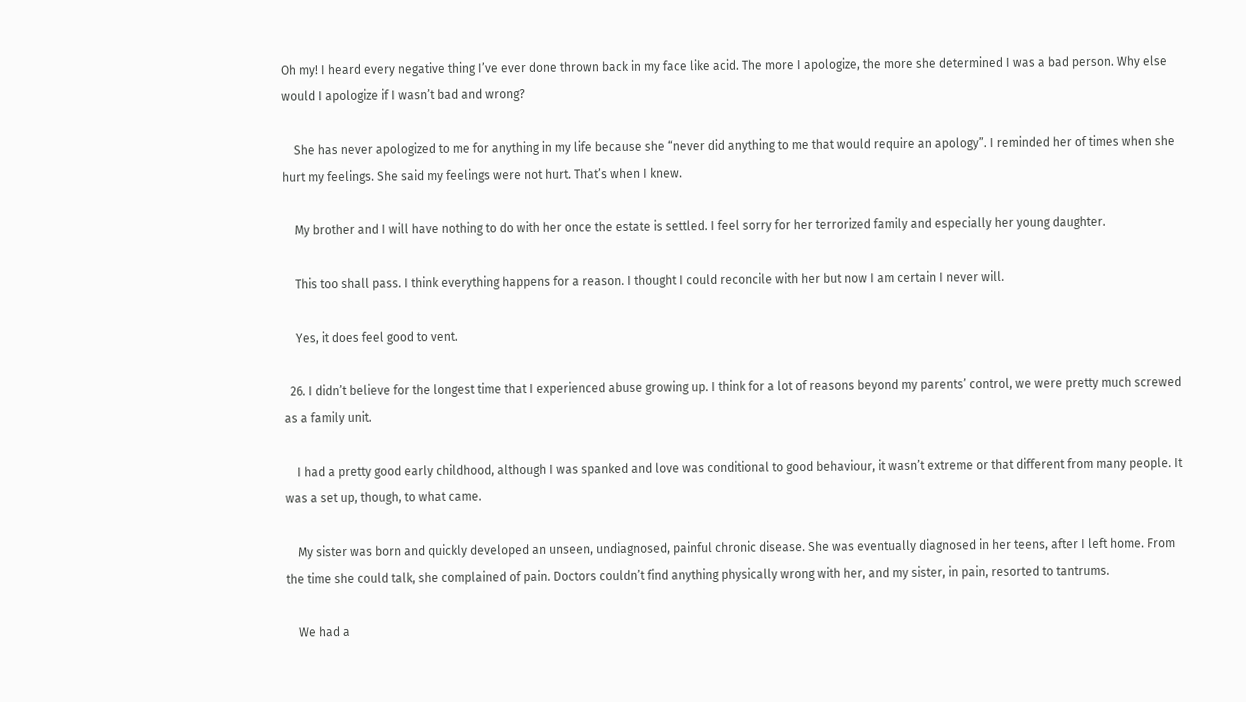Oh my! I heard every negative thing I’ve ever done thrown back in my face like acid. The more I apologize, the more she determined I was a bad person. Why else would I apologize if I wasn’t bad and wrong?

    She has never apologized to me for anything in my life because she “never did anything to me that would require an apology”. I reminded her of times when she hurt my feelings. She said my feelings were not hurt. That’s when I knew.

    My brother and I will have nothing to do with her once the estate is settled. I feel sorry for her terrorized family and especially her young daughter.

    This too shall pass. I think everything happens for a reason. I thought I could reconcile with her but now I am certain I never will.

    Yes, it does feel good to vent.

  26. I didn’t believe for the longest time that I experienced abuse growing up. I think for a lot of reasons beyond my parents’ control, we were pretty much screwed as a family unit.

    I had a pretty good early childhood, although I was spanked and love was conditional to good behaviour, it wasn’t extreme or that different from many people. It was a set up, though, to what came.

    My sister was born and quickly developed an unseen, undiagnosed, painful chronic disease. She was eventually diagnosed in her teens, after I left home. From the time she could talk, she complained of pain. Doctors couldn’t find anything physically wrong with her, and my sister, in pain, resorted to tantrums.

    We had a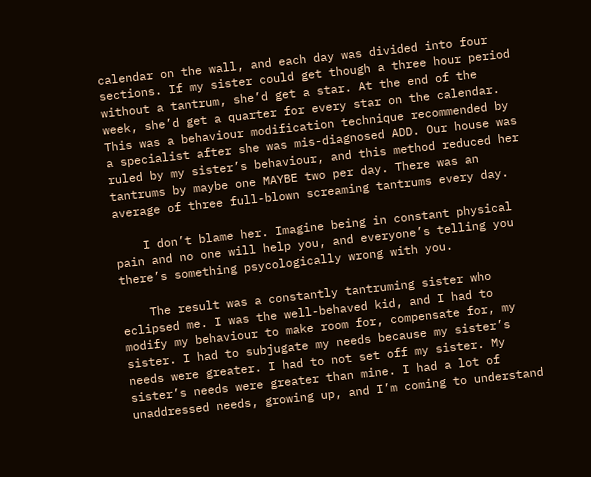calendar on the wall, and each day was divided into four sections. If my sister could get though a three hour period without a tantrum, she’d get a star. At the end of the week, she’d get a quarter for every star on the calendar. This was a behaviour modification technique recommended by a specialist after she was mis-diagnosed ADD. Our house was ruled by my sister’s behaviour, and this method reduced her tantrums by maybe one MAYBE two per day. There was an average of three full-blown screaming tantrums every day.

    I don’t blame her. Imagine being in constant physical pain and no one will help you, and everyone’s telling you there’s something psycologically wrong with you.

    The result was a constantly tantruming sister who eclipsed me. I was the well-behaved kid, and I had to modify my behaviour to make room for, compensate for, my sister. I had to subjugate my needs because my sister’s needs were greater. I had to not set off my sister. My sister’s needs were greater than mine. I had a lot of unaddressed needs, growing up, and I’m coming to understand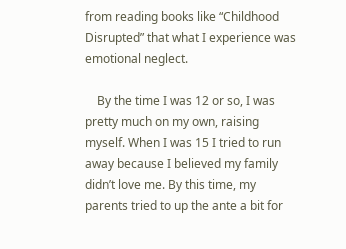from reading books like “Childhood Disrupted” that what I experience was emotional neglect.

    By the time I was 12 or so, I was pretty much on my own, raising myself. When I was 15 I tried to run away because I believed my family didn’t love me. By this time, my parents tried to up the ante a bit for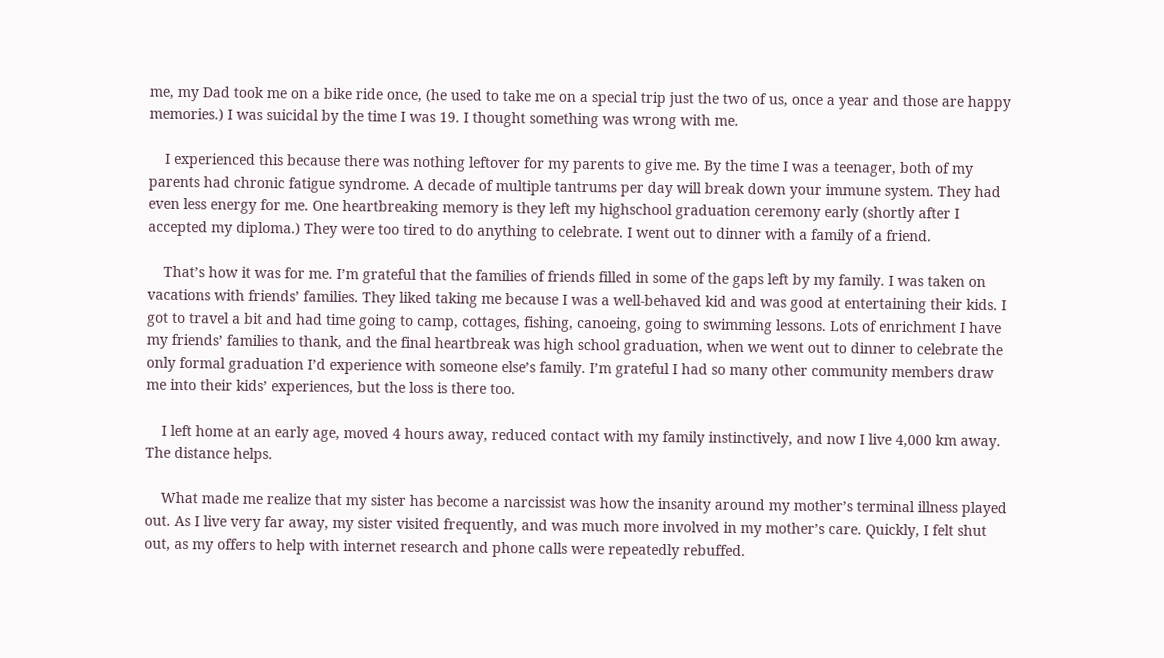me, my Dad took me on a bike ride once, (he used to take me on a special trip just the two of us, once a year and those are happy memories.) I was suicidal by the time I was 19. I thought something was wrong with me.

    I experienced this because there was nothing leftover for my parents to give me. By the time I was a teenager, both of my parents had chronic fatigue syndrome. A decade of multiple tantrums per day will break down your immune system. They had even less energy for me. One heartbreaking memory is they left my highschool graduation ceremony early (shortly after I accepted my diploma.) They were too tired to do anything to celebrate. I went out to dinner with a family of a friend.

    That’s how it was for me. I’m grateful that the families of friends filled in some of the gaps left by my family. I was taken on vacations with friends’ families. They liked taking me because I was a well-behaved kid and was good at entertaining their kids. I got to travel a bit and had time going to camp, cottages, fishing, canoeing, going to swimming lessons. Lots of enrichment I have my friends’ families to thank, and the final heartbreak was high school graduation, when we went out to dinner to celebrate the only formal graduation I’d experience with someone else’s family. I’m grateful I had so many other community members draw me into their kids’ experiences, but the loss is there too.

    I left home at an early age, moved 4 hours away, reduced contact with my family instinctively, and now I live 4,000 km away. The distance helps.

    What made me realize that my sister has become a narcissist was how the insanity around my mother’s terminal illness played out. As I live very far away, my sister visited frequently, and was much more involved in my mother’s care. Quickly, I felt shut out, as my offers to help with internet research and phone calls were repeatedly rebuffed.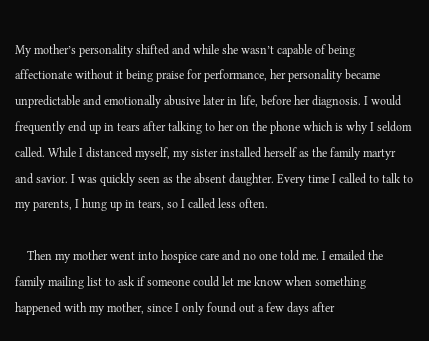My mother’s personality shifted and while she wasn’t capable of being affectionate without it being praise for performance, her personality became unpredictable and emotionally abusive later in life, before her diagnosis. I would frequently end up in tears after talking to her on the phone which is why I seldom called. While I distanced myself, my sister installed herself as the family martyr and savior. I was quickly seen as the absent daughter. Every time I called to talk to my parents, I hung up in tears, so I called less often.

    Then my mother went into hospice care and no one told me. I emailed the family mailing list to ask if someone could let me know when something happened with my mother, since I only found out a few days after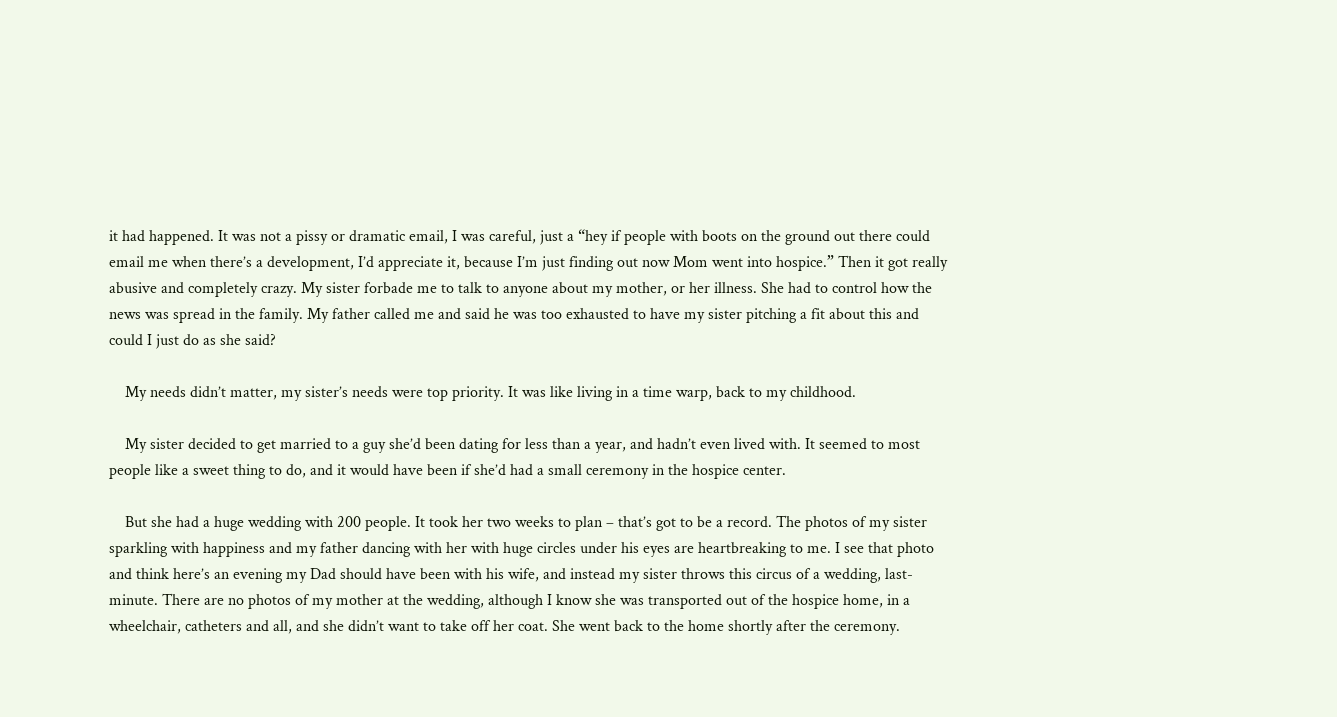it had happened. It was not a pissy or dramatic email, I was careful, just a “hey if people with boots on the ground out there could email me when there’s a development, I’d appreciate it, because I’m just finding out now Mom went into hospice.” Then it got really abusive and completely crazy. My sister forbade me to talk to anyone about my mother, or her illness. She had to control how the news was spread in the family. My father called me and said he was too exhausted to have my sister pitching a fit about this and could I just do as she said?

    My needs didn’t matter, my sister’s needs were top priority. It was like living in a time warp, back to my childhood.

    My sister decided to get married to a guy she’d been dating for less than a year, and hadn’t even lived with. It seemed to most people like a sweet thing to do, and it would have been if she’d had a small ceremony in the hospice center.

    But she had a huge wedding with 200 people. It took her two weeks to plan – that’s got to be a record. The photos of my sister sparkling with happiness and my father dancing with her with huge circles under his eyes are heartbreaking to me. I see that photo and think here’s an evening my Dad should have been with his wife, and instead my sister throws this circus of a wedding, last-minute. There are no photos of my mother at the wedding, although I know she was transported out of the hospice home, in a wheelchair, catheters and all, and she didn’t want to take off her coat. She went back to the home shortly after the ceremony.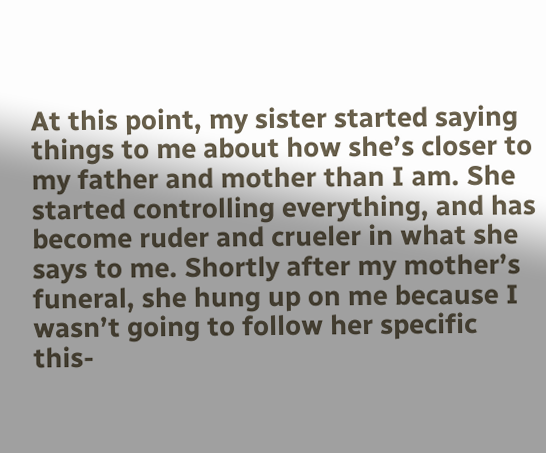At this point, my sister started saying things to me about how she’s closer to my father and mother than I am. She started controlling everything, and has become ruder and crueler in what she says to me. Shortly after my mother’s funeral, she hung up on me because I wasn’t going to follow her specific this-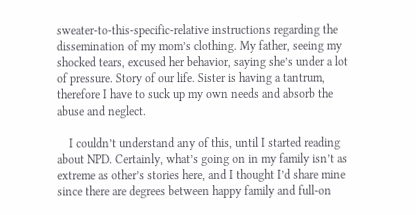sweater-to-this-specific-relative instructions regarding the dissemination of my mom’s clothing. My father, seeing my shocked tears, excused her behavior, saying she’s under a lot of pressure. Story of our life. Sister is having a tantrum, therefore I have to suck up my own needs and absorb the abuse and neglect.

    I couldn’t understand any of this, until I started reading about NPD. Certainly, what’s going on in my family isn’t as extreme as other’s stories here, and I thought I’d share mine since there are degrees between happy family and full-on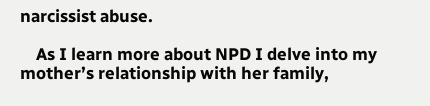narcissist abuse.

    As I learn more about NPD I delve into my mother’s relationship with her family,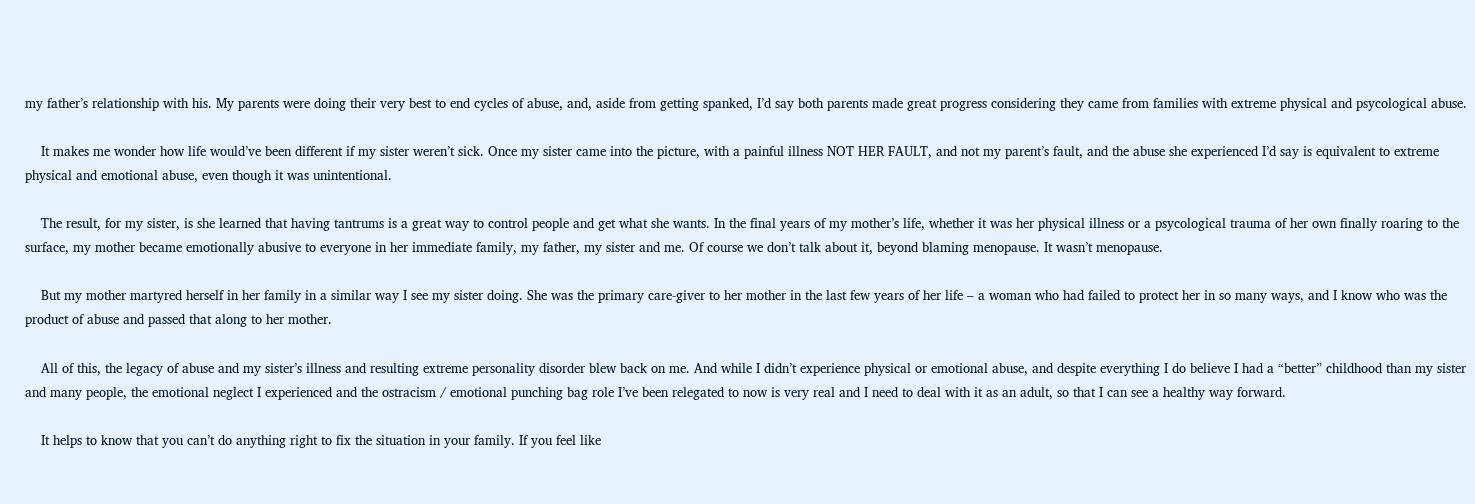my father’s relationship with his. My parents were doing their very best to end cycles of abuse, and, aside from getting spanked, I’d say both parents made great progress considering they came from families with extreme physical and psycological abuse.

    It makes me wonder how life would’ve been different if my sister weren’t sick. Once my sister came into the picture, with a painful illness NOT HER FAULT, and not my parent’s fault, and the abuse she experienced I’d say is equivalent to extreme physical and emotional abuse, even though it was unintentional.

    The result, for my sister, is she learned that having tantrums is a great way to control people and get what she wants. In the final years of my mother’s life, whether it was her physical illness or a psycological trauma of her own finally roaring to the surface, my mother became emotionally abusive to everyone in her immediate family, my father, my sister and me. Of course we don’t talk about it, beyond blaming menopause. It wasn’t menopause.

    But my mother martyred herself in her family in a similar way I see my sister doing. She was the primary care-giver to her mother in the last few years of her life – a woman who had failed to protect her in so many ways, and I know who was the product of abuse and passed that along to her mother.

    All of this, the legacy of abuse and my sister’s illness and resulting extreme personality disorder blew back on me. And while I didn’t experience physical or emotional abuse, and despite everything I do believe I had a “better” childhood than my sister and many people, the emotional neglect I experienced and the ostracism / emotional punching bag role I’ve been relegated to now is very real and I need to deal with it as an adult, so that I can see a healthy way forward.

    It helps to know that you can’t do anything right to fix the situation in your family. If you feel like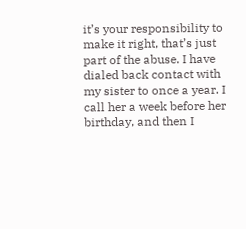it’s your responsibility to make it right, that’s just part of the abuse. I have dialed back contact with my sister to once a year. I call her a week before her birthday, and then I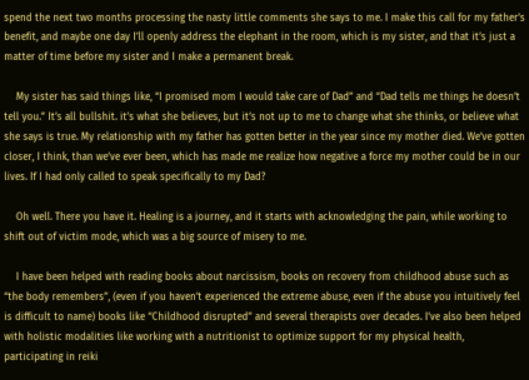spend the next two months processing the nasty little comments she says to me. I make this call for my father’s benefit, and maybe one day I’ll openly address the elephant in the room, which is my sister, and that it’s just a matter of time before my sister and I make a permanent break.

    My sister has said things like, “I promised mom I would take care of Dad” and “Dad tells me things he doesn’t tell you.” It’s all bullshit. it’s what she believes, but it’s not up to me to change what she thinks, or believe what she says is true. My relationship with my father has gotten better in the year since my mother died. We’ve gotten closer, I think, than we’ve ever been, which has made me realize how negative a force my mother could be in our lives. If I had only called to speak specifically to my Dad?

    Oh well. There you have it. Healing is a journey, and it starts with acknowledging the pain, while working to shift out of victim mode, which was a big source of misery to me.

    I have been helped with reading books about narcissism, books on recovery from childhood abuse such as “the body remembers”, (even if you haven’t experienced the extreme abuse, even if the abuse you intuitively feel is difficult to name) books like “Childhood disrupted” and several therapists over decades. I’ve also been helped with holistic modalities like working with a nutritionist to optimize support for my physical health, participating in reiki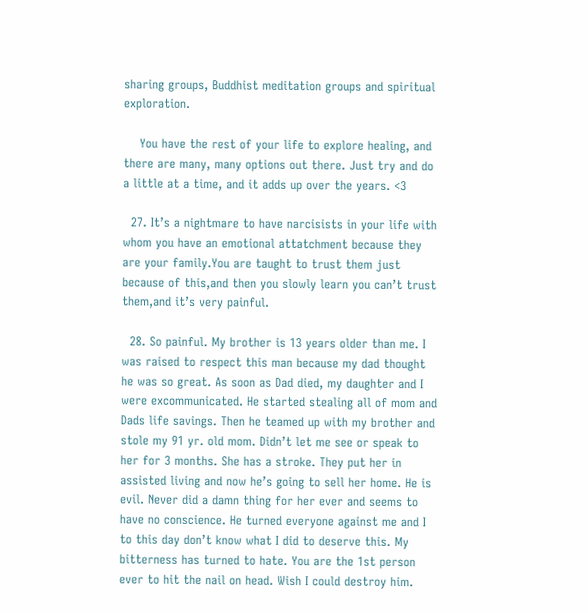sharing groups, Buddhist meditation groups and spiritual exploration.

    You have the rest of your life to explore healing, and there are many, many options out there. Just try and do a little at a time, and it adds up over the years. <3

  27. It’s a nightmare to have narcisists in your life with whom you have an emotional attatchment because they are your family.You are taught to trust them just because of this,and then you slowly learn you can’t trust them,and it’s very painful.

  28. So painful. My brother is 13 years older than me. I was raised to respect this man because my dad thought he was so great. As soon as Dad died, my daughter and I were excommunicated. He started stealing all of mom and Dads life savings. Then he teamed up with my brother and stole my 91 yr. old mom. Didn’t let me see or speak to her for 3 months. She has a stroke. They put her in assisted living and now he’s going to sell her home. He is evil. Never did a damn thing for her ever and seems to have no conscience. He turned everyone against me and I to this day don’t know what I did to deserve this. My bitterness has turned to hate. You are the 1st person ever to hit the nail on head. Wish I could destroy him.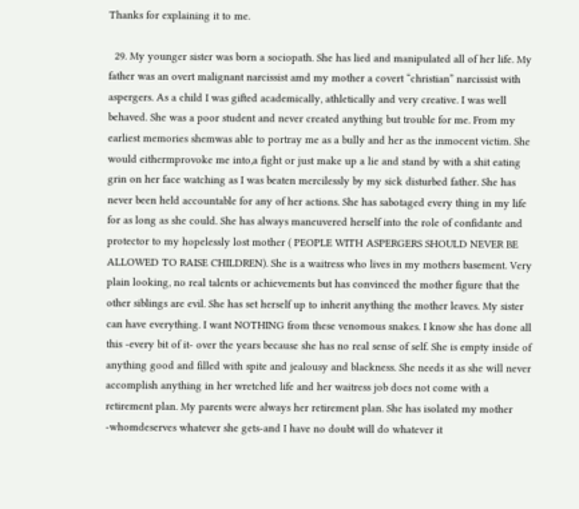Thanks for explaining it to me.

  29. My younger sister was born a sociopath. She has lied and manipulated all of her life. My father was an overt malignant narcissist amd my mother a covert “christian” narcissist with aspergers. As a child I was gifted academically, athletically and very creative. I was well behaved. She was a poor student and never created anything but trouble for me. From my earliest memories shemwas able to portray me as a bully and her as the inmocent victim. She would eithermprovoke me into,a fight or just make up a lie and stand by with a shit eating grin on her face watching as I was beaten mercilessly by my sick disturbed father. She has never been held accountable for any of her actions. She has sabotaged every thing in my life for as long as she could. She has always maneuvered herself into the role of confidante and protector to my hopelessly lost mother ( PEOPLE WITH ASPERGERS SHOULD NEVER BE ALLOWED TO RAISE CHILDREN). She is a waitress who lives in my mothers basement. Very plain looking, no real talents or achievements but has convinced the mother figure that the other siblings are evil. She has set herself up to inherit anything the mother leaves. My sister can have everything. I want NOTHING from these venomous snakes. I know she has done all this -every bit of it- over the years because she has no real sense of self. She is empty inside of anything good and filled with spite and jealousy and blackness. She needs it as she will never accomplish anything in her wretched life and her waitress job does not come with a retirement plan. My parents were always her retirement plan. She has isolated my mother -whomdeserves whatever she gets-and I have no doubt will do whatever it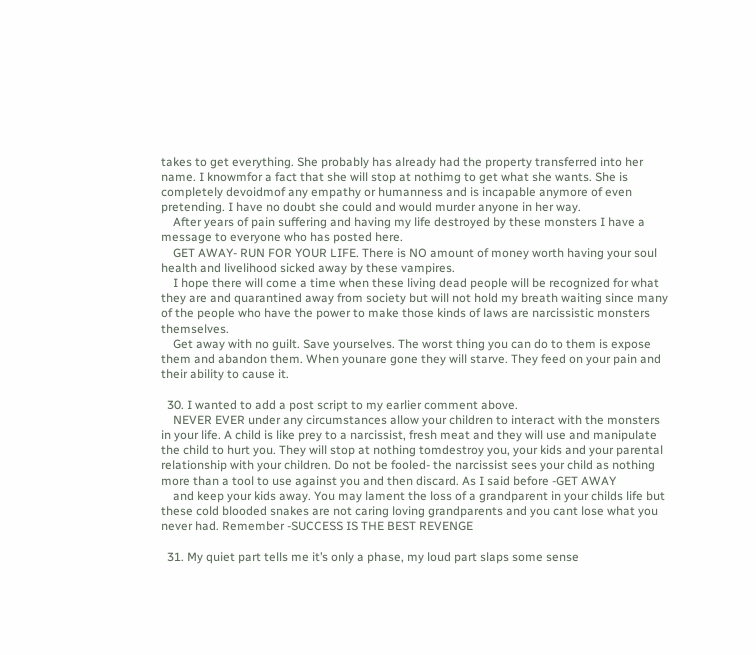takes to get everything. She probably has already had the property transferred into her name. I knowmfor a fact that she will stop at nothimg to get what she wants. She is completely devoidmof any empathy or humanness and is incapable anymore of even pretending. I have no doubt she could and would murder anyone in her way.
    After years of pain suffering and having my life destroyed by these monsters I have a message to everyone who has posted here.
    GET AWAY- RUN FOR YOUR LIFE. There is NO amount of money worth having your soul health and livelihood sicked away by these vampires.
    I hope there will come a time when these living dead people will be recognized for what they are and quarantined away from society but will not hold my breath waiting since many of the people who have the power to make those kinds of laws are narcissistic monsters themselves.
    Get away with no guilt. Save yourselves. The worst thing you can do to them is expose them and abandon them. When younare gone they will starve. They feed on your pain and their ability to cause it.

  30. I wanted to add a post script to my earlier comment above.
    NEVER EVER under any circumstances allow your children to interact with the monsters in your life. A child is like prey to a narcissist, fresh meat and they will use and manipulate the child to hurt you. They will stop at nothing tomdestroy you, your kids and your parental relationship with your children. Do not be fooled- the narcissist sees your child as nothing more than a tool to use against you and then discard. As I said before -GET AWAY
    and keep your kids away. You may lament the loss of a grandparent in your childs life but these cold blooded snakes are not caring loving grandparents and you cant lose what you never had. Remember -SUCCESS IS THE BEST REVENGE

  31. My quiet part tells me it’s only a phase, my loud part slaps some sense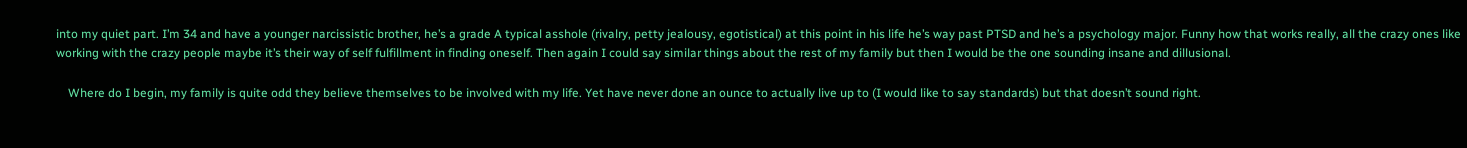into my quiet part. I’m 34 and have a younger narcissistic brother, he’s a grade A typical asshole (rivalry, petty jealousy, egotistical) at this point in his life he’s way past PTSD and he’s a psychology major. Funny how that works really, all the crazy ones like working with the crazy people maybe it’s their way of self fulfillment in finding oneself. Then again I could say similar things about the rest of my family but then I would be the one sounding insane and dillusional.

    Where do I begin, my family is quite odd they believe themselves to be involved with my life. Yet have never done an ounce to actually live up to (I would like to say standards) but that doesn’t sound right.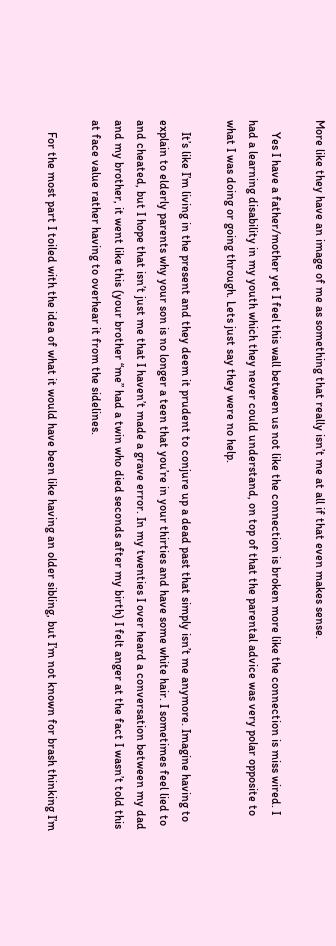More like they have an image of me as something that really isn’t me at all if that even makes sense.

    Yes I have a father/mother yet I feel this wall between us not like the connection is broken more like the connection is miss wired. I had a learning disability in my youth which they never could understand, on top of that the parental advice was very polar opposite to what I was doing or going through. Lets just say they were no help.

    It’s like I’m living in the present and they deem it prudent to conjure up a dead past that simply isn’t me anymore. Imagine having to explain to elderly parents why your son is no longer a teen that you’re in your thirties and have some white hair. I sometimes feel lied to and cheated, but I hope that isn’t just me that I haven’t made a grave error. In my twenties I over heard a conversation between my dad and my brother, it went like this (your brother “me” had a twin who died seconds after my birth) I felt anger at the fact I wasn’t told this at face value rather having to overhear it from the sidelines.

    For the most part I toiled with the idea of what it would have been like having an older sibling, but I’m not known for brash thinking I’m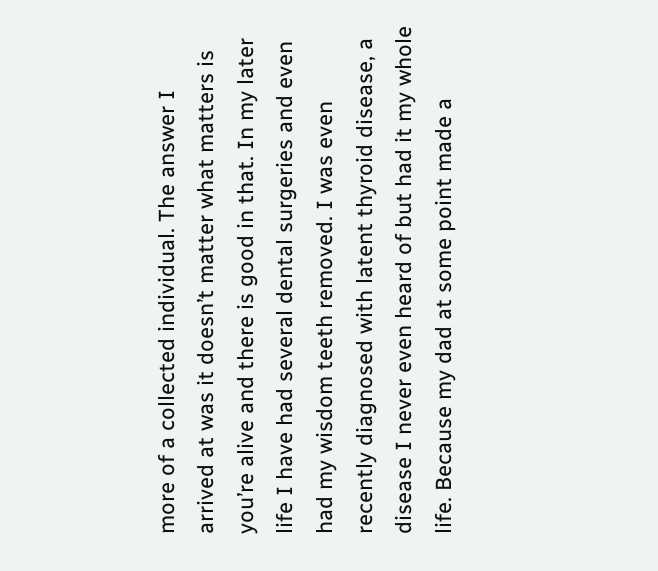more of a collected individual. The answer I arrived at was it doesn’t matter what matters is you’re alive and there is good in that. In my later life I have had several dental surgeries and even had my wisdom teeth removed. I was even recently diagnosed with latent thyroid disease, a disease I never even heard of but had it my whole life. Because my dad at some point made a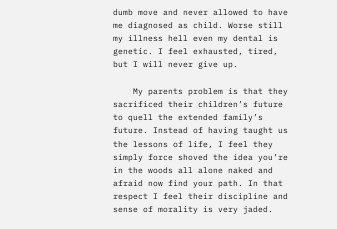dumb move and never allowed to have me diagnosed as child. Worse still my illness hell even my dental is genetic. I feel exhausted, tired, but I will never give up.

    My parents problem is that they sacrificed their children’s future to quell the extended family’s future. Instead of having taught us the lessons of life, I feel they simply force shoved the idea you’re in the woods all alone naked and afraid now find your path. In that respect I feel their discipline and sense of morality is very jaded.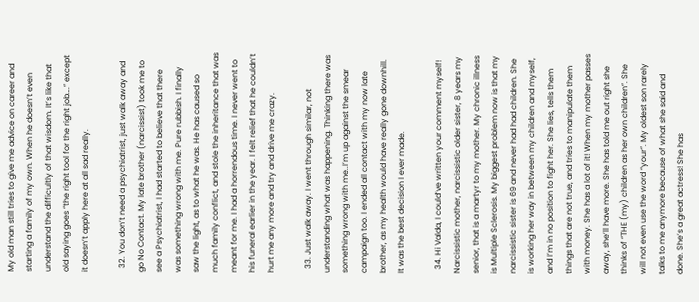My old man still tries to give me advice on career and starting a family of my own. When he doesn’t even understand the difficultly of that wisdom. It’s like that old saying goes “the right tool for the right job….” except it doesn’t apply here at all sad really.

  32. You don’t need a psychiatrist, just walk away and go No Contact. My late brother (narcissist) took me to see a Psychiatrist, I had started to believe that there was something wrong with me. Pure rubbish. I finally saw the light, as to what he was. He has caused so much family conflict, and stole the inheritance that was meant for me. I had a horrendous time. I never went to his funeral earlier in the year. I felt relief that he couldn’t hurt me any more and try and drive me crazy.

  33. Just walk away. I went through similar, not understanding what was happening. Thinking there was something wrong with me..I’m up against the smear campaign too. I ended all contact with my now late brother, as my health would have really gone downhill. It was the best decision I ever made.

  34. Hi Valda, I could’ve written your comment myself! Narcissistic mother, narcissistic older sister, 8 years my senior, that is a martyr to my mother. My chronic illness is Multiple Sclerosis. My biggest problem now is that my narcissistic sister is 69 and never had had children. She is working her way in between my children and myself, and I’m in no position to fight her. She lies, tells them things that are not true, and tries to manipulate them with money. She has a lot of it! When my mother passes away, she’ll have more. She has told me out right she thinks of “THE (my) children as her own children”. She will not even use the word “your”. My oldest son rarely talks to me anymore because of what she said and done. She’s a great actress! She has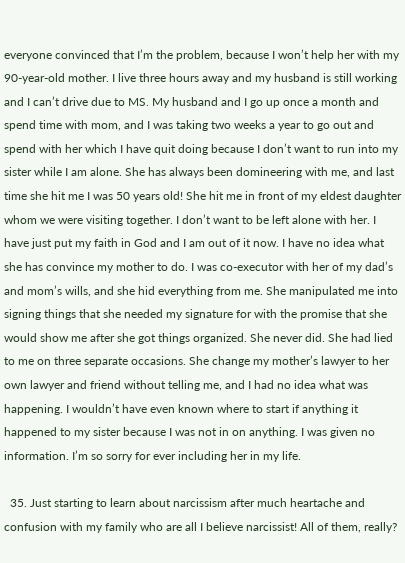everyone convinced that I’m the problem, because I won’t help her with my 90-year-old mother. I live three hours away and my husband is still working and I can’t drive due to MS. My husband and I go up once a month and spend time with mom, and I was taking two weeks a year to go out and spend with her which I have quit doing because I don’t want to run into my sister while I am alone. She has always been domineering with me, and last time she hit me I was 50 years old! She hit me in front of my eldest daughter whom we were visiting together. I don’t want to be left alone with her. I have just put my faith in God and I am out of it now. I have no idea what she has convince my mother to do. I was co-executor with her of my dad’s and mom’s wills, and she hid everything from me. She manipulated me into signing things that she needed my signature for with the promise that she would show me after she got things organized. She never did. She had lied to me on three separate occasions. She change my mother’s lawyer to her own lawyer and friend without telling me, and I had no idea what was happening. I wouldn’t have even known where to start if anything it happened to my sister because I was not in on anything. I was given no information. I’m so sorry for ever including her in my life.

  35. Just starting to learn about narcissism after much heartache and confusion with my family who are all I believe narcissist! All of them, really?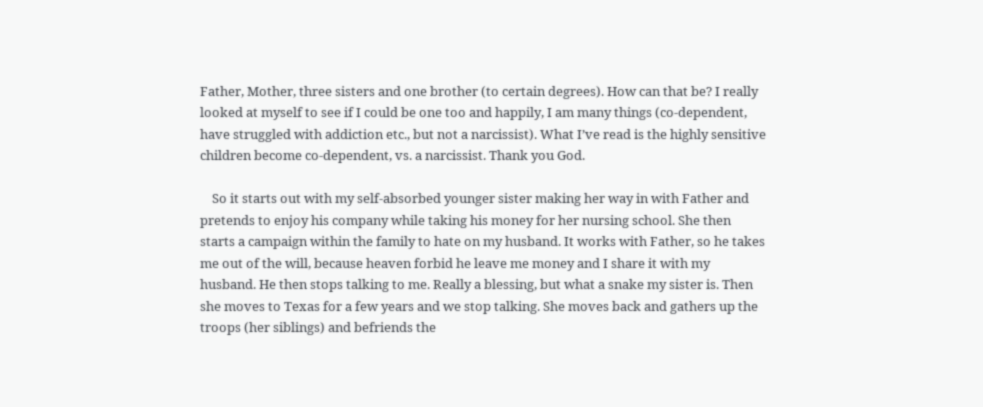Father, Mother, three sisters and one brother (to certain degrees). How can that be? I really looked at myself to see if I could be one too and happily, I am many things (co-dependent, have struggled with addiction etc., but not a narcissist). What I’ve read is the highly sensitive children become co-dependent, vs. a narcissist. Thank you God.

    So it starts out with my self-absorbed younger sister making her way in with Father and pretends to enjoy his company while taking his money for her nursing school. She then starts a campaign within the family to hate on my husband. It works with Father, so he takes me out of the will, because heaven forbid he leave me money and I share it with my husband. He then stops talking to me. Really a blessing, but what a snake my sister is. Then she moves to Texas for a few years and we stop talking. She moves back and gathers up the troops (her siblings) and befriends the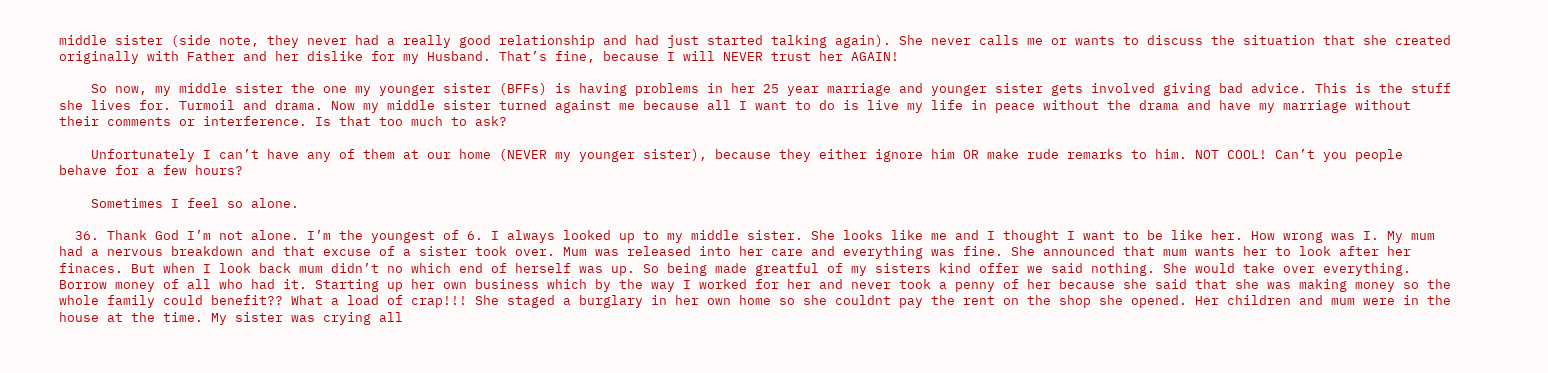middle sister (side note, they never had a really good relationship and had just started talking again). She never calls me or wants to discuss the situation that she created originally with Father and her dislike for my Husband. That’s fine, because I will NEVER trust her AGAIN!

    So now, my middle sister the one my younger sister (BFFs) is having problems in her 25 year marriage and younger sister gets involved giving bad advice. This is the stuff she lives for. Turmoil and drama. Now my middle sister turned against me because all I want to do is live my life in peace without the drama and have my marriage without their comments or interference. Is that too much to ask?

    Unfortunately I can’t have any of them at our home (NEVER my younger sister), because they either ignore him OR make rude remarks to him. NOT COOL! Can’t you people behave for a few hours?

    Sometimes I feel so alone.

  36. Thank God I’m not alone. I’m the youngest of 6. I always looked up to my middle sister. She looks like me and I thought I want to be like her. How wrong was I. My mum had a nervous breakdown and that excuse of a sister took over. Mum was released into her care and everything was fine. She announced that mum wants her to look after her finaces. But when I look back mum didn’t no which end of herself was up. So being made greatful of my sisters kind offer we said nothing. She would take over everything. Borrow money of all who had it. Starting up her own business which by the way I worked for her and never took a penny of her because she said that she was making money so the whole family could benefit?? What a load of crap!!! She staged a burglary in her own home so she couldnt pay the rent on the shop she opened. Her children and mum were in the house at the time. My sister was crying all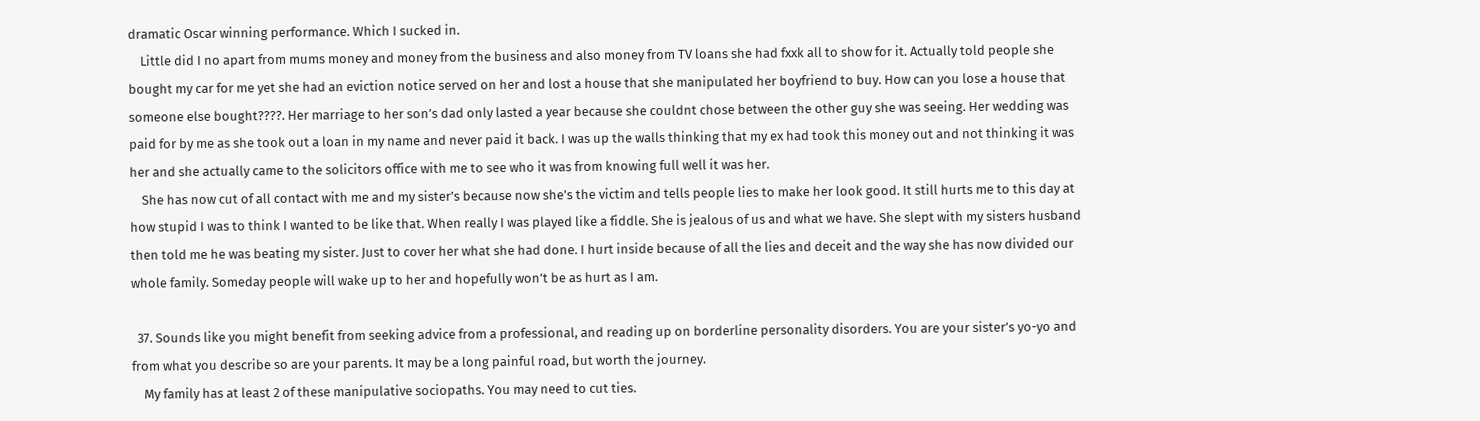dramatic Oscar winning performance. Which I sucked in.
    Little did I no apart from mums money and money from the business and also money from TV loans she had fxxk all to show for it. Actually told people she bought my car for me yet she had an eviction notice served on her and lost a house that she manipulated her boyfriend to buy. How can you lose a house that someone else bought????. Her marriage to her son’s dad only lasted a year because she couldnt chose between the other guy she was seeing. Her wedding was paid for by me as she took out a loan in my name and never paid it back. I was up the walls thinking that my ex had took this money out and not thinking it was her and she actually came to the solicitors office with me to see who it was from knowing full well it was her.
    She has now cut of all contact with me and my sister’s because now she’s the victim and tells people lies to make her look good. It still hurts me to this day at how stupid I was to think I wanted to be like that. When really I was played like a fiddle. She is jealous of us and what we have. She slept with my sisters husband then told me he was beating my sister. Just to cover her what she had done. I hurt inside because of all the lies and deceit and the way she has now divided our whole family. Someday people will wake up to her and hopefully won’t be as hurt as I am.

  37. Sounds like you might benefit from seeking advice from a professional, and reading up on borderline personality disorders. You are your sister’s yo-yo and from what you describe so are your parents. It may be a long painful road, but worth the journey.
    My family has at least 2 of these manipulative sociopaths. You may need to cut ties.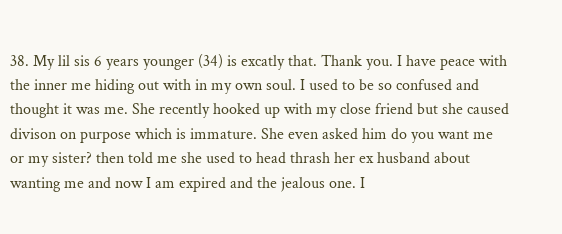38. My lil sis 6 years younger (34) is excatly that. Thank you. I have peace with the inner me hiding out with in my own soul. I used to be so confused and thought it was me. She recently hooked up with my close friend but she caused divison on purpose which is immature. She even asked him do you want me or my sister? then told me she used to head thrash her ex husband about wanting me and now I am expired and the jealous one. I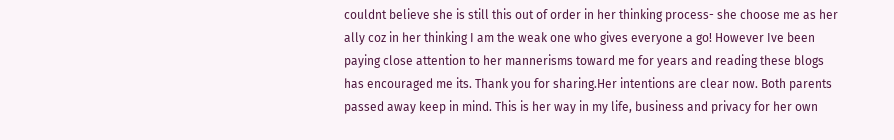couldnt believe she is still this out of order in her thinking process- she choose me as her ally coz in her thinking I am the weak one who gives everyone a go! However Ive been paying close attention to her mannerisms toward me for years and reading these blogs has encouraged me its. Thank you for sharing.Her intentions are clear now. Both parents passed away keep in mind. This is her way in my life, business and privacy for her own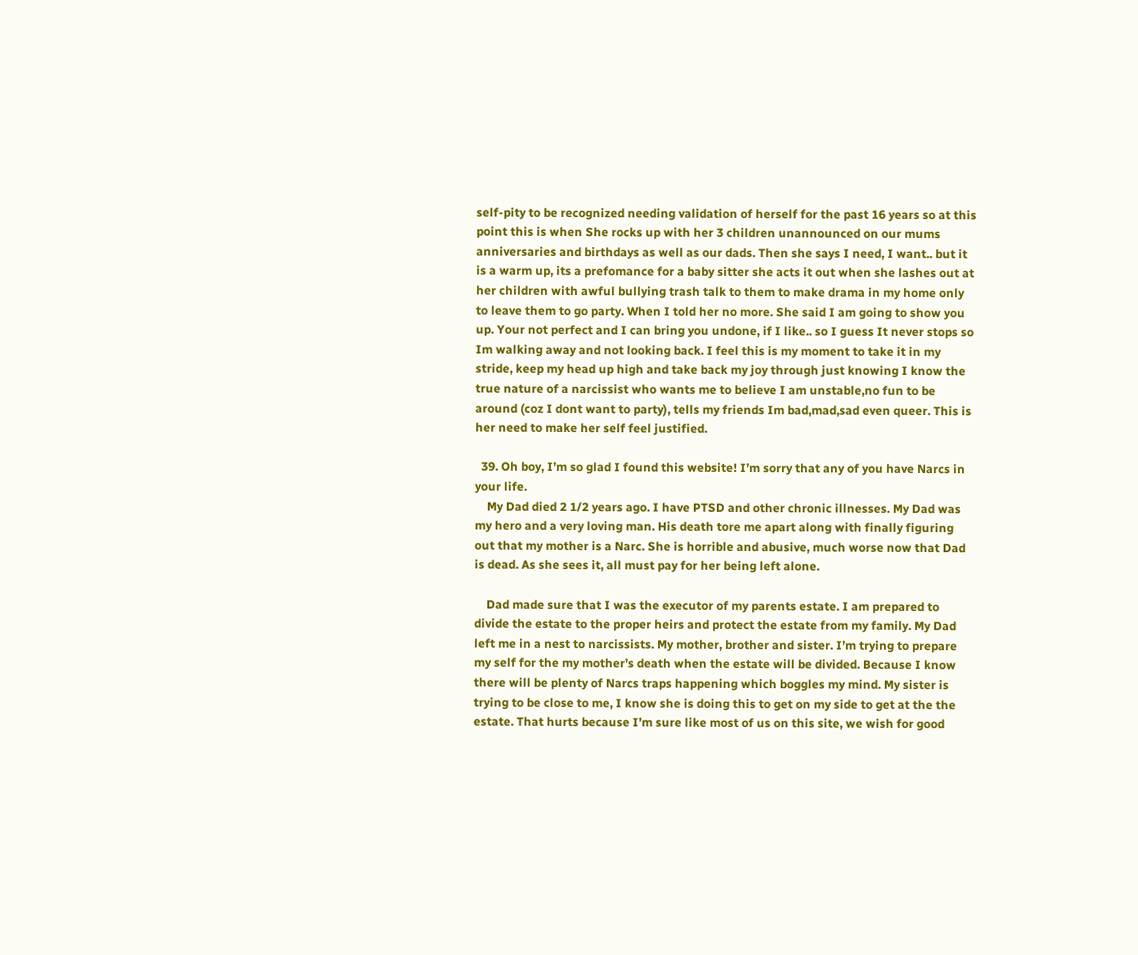self-pity to be recognized needing validation of herself for the past 16 years so at this point this is when She rocks up with her 3 children unannounced on our mums anniversaries and birthdays as well as our dads. Then she says I need, I want.. but it is a warm up, its a prefomance for a baby sitter she acts it out when she lashes out at her children with awful bullying trash talk to them to make drama in my home only to leave them to go party. When I told her no more. She said I am going to show you up. Your not perfect and I can bring you undone, if I like.. so I guess It never stops so Im walking away and not looking back. I feel this is my moment to take it in my stride, keep my head up high and take back my joy through just knowing I know the true nature of a narcissist who wants me to believe I am unstable,no fun to be around (coz I dont want to party), tells my friends Im bad,mad,sad even queer. This is her need to make her self feel justified.

  39. Oh boy, I’m so glad I found this website! I’m sorry that any of you have Narcs in your life.
    My Dad died 2 1/2 years ago. I have PTSD and other chronic illnesses. My Dad was my hero and a very loving man. His death tore me apart along with finally figuring out that my mother is a Narc. She is horrible and abusive, much worse now that Dad is dead. As she sees it, all must pay for her being left alone.

    Dad made sure that I was the executor of my parents estate. I am prepared to divide the estate to the proper heirs and protect the estate from my family. My Dad left me in a nest to narcissists. My mother, brother and sister. I’m trying to prepare my self for the my mother’s death when the estate will be divided. Because I know there will be plenty of Narcs traps happening which boggles my mind. My sister is trying to be close to me, I know she is doing this to get on my side to get at the the estate. That hurts because I’m sure like most of us on this site, we wish for good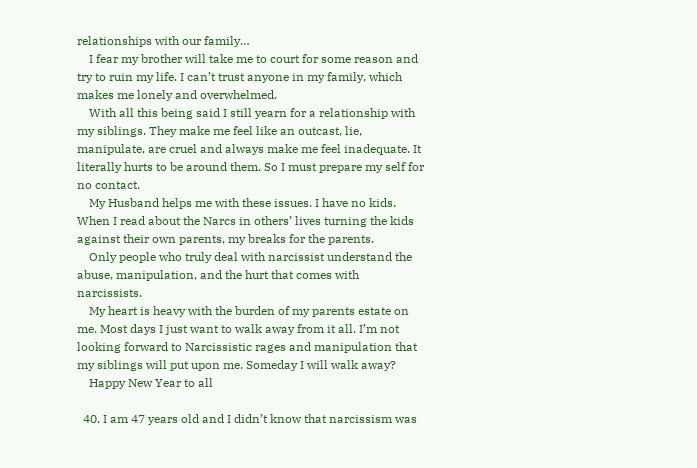relationships with our family…
    I fear my brother will take me to court for some reason and try to ruin my life. I can’t trust anyone in my family, which makes me lonely and overwhelmed.
    With all this being said I still yearn for a relationship with my siblings. They make me feel like an outcast, lie, manipulate, are cruel and always make me feel inadequate. It literally hurts to be around them. So I must prepare my self for no contact.
    My Husband helps me with these issues. I have no kids. When I read about the Narcs in others’ lives turning the kids against their own parents, my breaks for the parents.
    Only people who truly deal with narcissist understand the abuse, manipulation, and the hurt that comes with narcissists.
    My heart is heavy with the burden of my parents estate on me. Most days I just want to walk away from it all. I’m not looking forward to Narcissistic rages and manipulation that my siblings will put upon me. Someday I will walk away?
    Happy New Year to all

  40. I am 47 years old and I didn’t know that narcissism was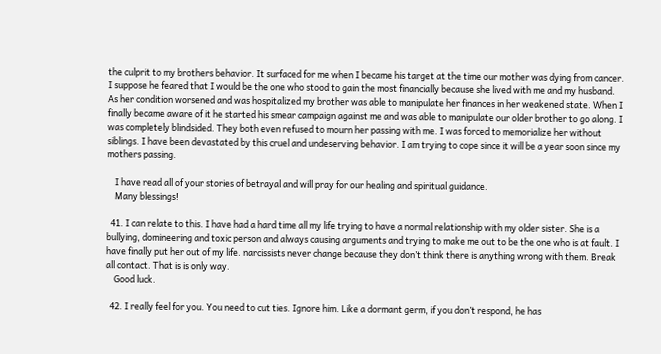the culprit to my brothers behavior. It surfaced for me when I became his target at the time our mother was dying from cancer. I suppose he feared that I would be the one who stood to gain the most financially because she lived with me and my husband. As her condition worsened and was hospitalized my brother was able to manipulate her finances in her weakened state. When I finally became aware of it he started his smear campaign against me and was able to manipulate our older brother to go along. I was completely blindsided. They both even refused to mourn her passing with me. I was forced to memorialize her without siblings. I have been devastated by this cruel and undeserving behavior. I am trying to cope since it will be a year soon since my mothers passing.

    I have read all of your stories of betrayal and will pray for our healing and spiritual guidance.
    Many blessings!

  41. I can relate to this. I have had a hard time all my life trying to have a normal relationship with my older sister. She is a bullying, domineering and toxic person and always causing arguments and trying to make me out to be the one who is at fault. I have finally put her out of my life. narcissists never change because they don’t think there is anything wrong with them. Break all contact. That is is only way.
    Good luck.

  42. I really feel for you. You need to cut ties. Ignore him. Like a dormant germ, if you don’t respond, he has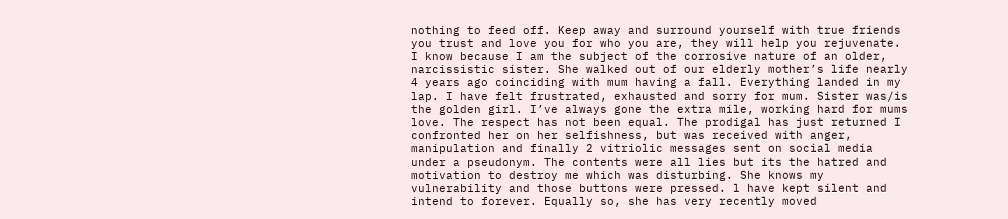nothing to feed off. Keep away and surround yourself with true friends you trust and love you for who you are, they will help you rejuvenate. I know because I am the subject of the corrosive nature of an older, narcissistic sister. She walked out of our elderly mother’s life nearly 4 years ago coinciding with mum having a fall. Everything landed in my lap. I have felt frustrated, exhausted and sorry for mum. Sister was/is the golden girl. I’ve always gone the extra mile, working hard for mums love. The respect has not been equal. The prodigal has just returned I confronted her on her selfishness, but was received with anger, manipulation and finally 2 vitriolic messages sent on social media under a pseudonym. The contents were all lies but its the hatred and motivation to destroy me which was disturbing. She knows my vulnerability and those buttons were pressed. l have kept silent and intend to forever. Equally so, she has very recently moved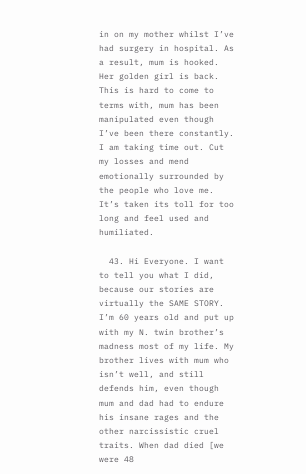in on my mother whilst I’ve had surgery in hospital. As a result, mum is hooked. Her golden girl is back. This is hard to come to terms with, mum has been manipulated even though I’ve been there constantly. I am taking time out. Cut my losses and mend emotionally surrounded by the people who love me. It’s taken its toll for too long and feel used and humiliated.

  43. Hi Everyone. I want to tell you what I did, because our stories are virtually the SAME STORY. I’m 60 years old and put up with my N. twin brother’s madness most of my life. My brother lives with mum who isn’t well, and still defends him, even though mum and dad had to endure his insane rages and the other narcissistic cruel traits. When dad died [we were 48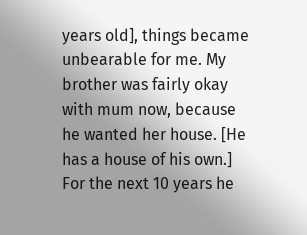years old], things became unbearable for me. My brother was fairly okay with mum now, because he wanted her house. [He has a house of his own.] For the next 10 years he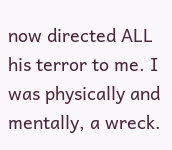now directed ALL his terror to me. I was physically and mentally, a wreck.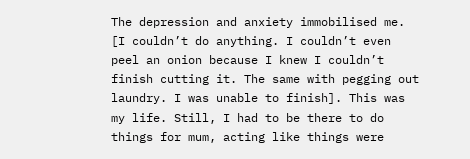The depression and anxiety immobilised me. [I couldn’t do anything. I couldn’t even peel an onion because I knew I couldn’t finish cutting it. The same with pegging out laundry. I was unable to finish]. This was my life. Still, I had to be there to do things for mum, acting like things were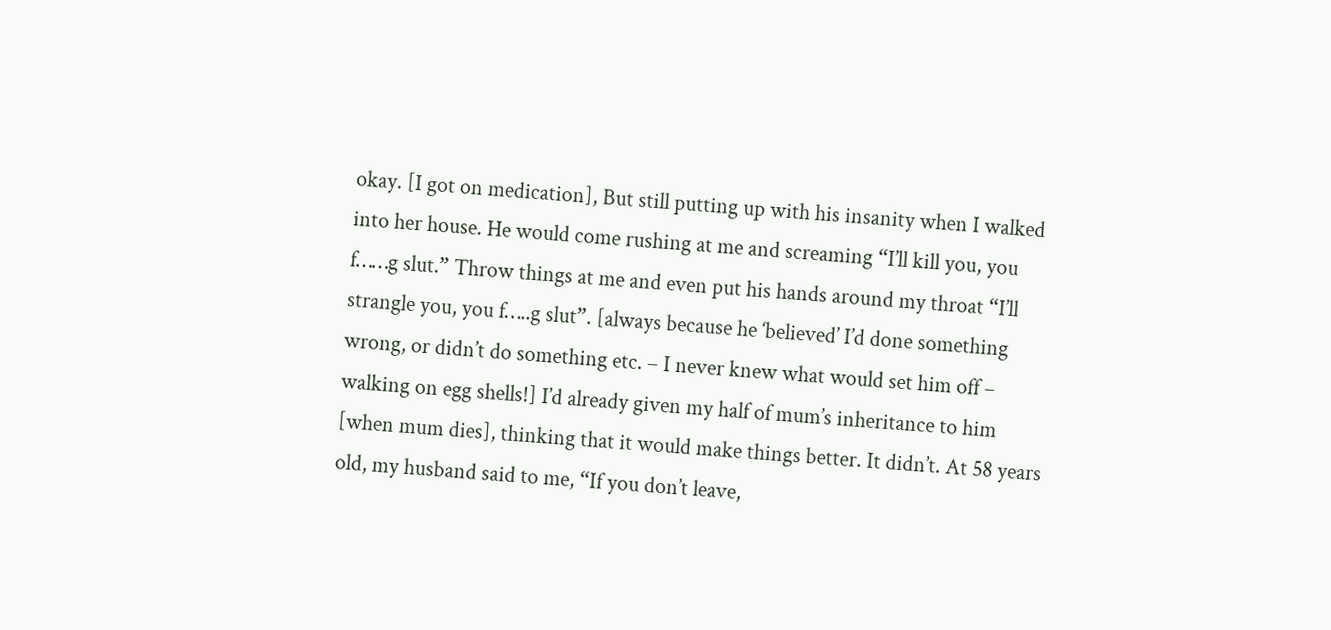okay. [I got on medication], But still putting up with his insanity when I walked into her house. He would come rushing at me and screaming “I’ll kill you, you f……g slut.” Throw things at me and even put his hands around my throat “I’ll strangle you, you f…..g slut”. [always because he ‘believed’ I’d done something wrong, or didn’t do something etc. – I never knew what would set him off – walking on egg shells!] I’d already given my half of mum’s inheritance to him [when mum dies], thinking that it would make things better. It didn’t. At 58 years old, my husband said to me, “If you don’t leave,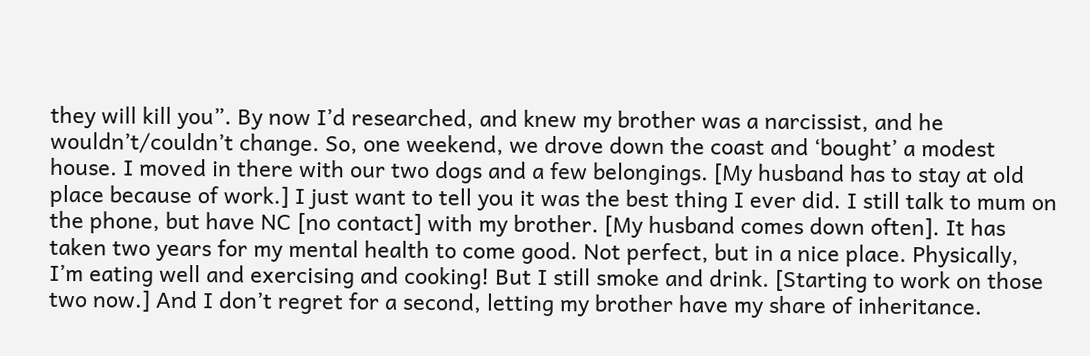they will kill you”. By now I’d researched, and knew my brother was a narcissist, and he wouldn’t/couldn’t change. So, one weekend, we drove down the coast and ‘bought’ a modest house. I moved in there with our two dogs and a few belongings. [My husband has to stay at old place because of work.] I just want to tell you it was the best thing I ever did. I still talk to mum on the phone, but have NC [no contact] with my brother. [My husband comes down often]. It has taken two years for my mental health to come good. Not perfect, but in a nice place. Physically, I’m eating well and exercising and cooking! But I still smoke and drink. [Starting to work on those two now.] And I don’t regret for a second, letting my brother have my share of inheritance.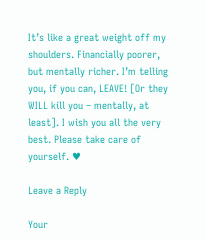It’s like a great weight off my shoulders. Financially poorer, but mentally richer. I’m telling you, if you can, LEAVE! [Or they WILL kill you – mentally, at least]. I wish you all the very best. Please take care of yourself. ♥

Leave a Reply

Your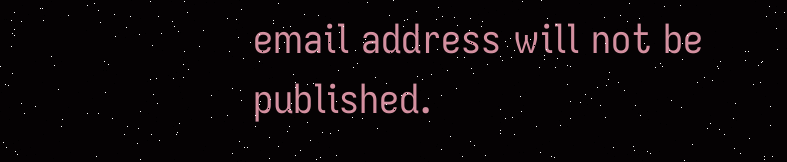email address will not be published.